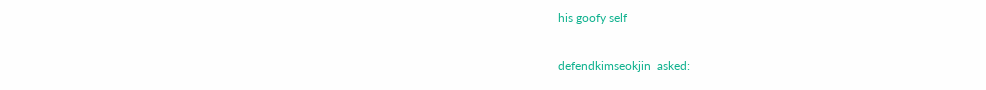his goofy self

defendkimseokjin  asked: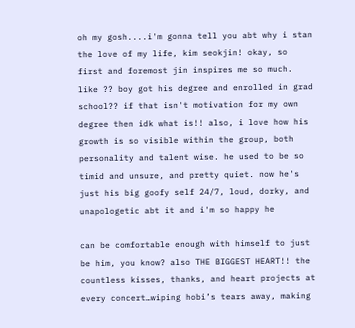oh my gosh....i'm gonna tell you abt why i stan the love of my life, kim seokjin! okay, so first and foremost jin inspires me so much. like ?? boy got his degree and enrolled in grad school?? if that isn't motivation for my own degree then idk what is!! also, i love how his growth is so visible within the group, both personality and talent wise. he used to be so timid and unsure, and pretty quiet. now he's just his big goofy self 24/7, loud, dorky, and unapologetic abt it and i'm so happy he

can be comfortable enough with himself to just be him, you know? also THE BIGGEST HEART!! the countless kisses, thanks, and heart projects at every concert…wiping hobi’s tears away, making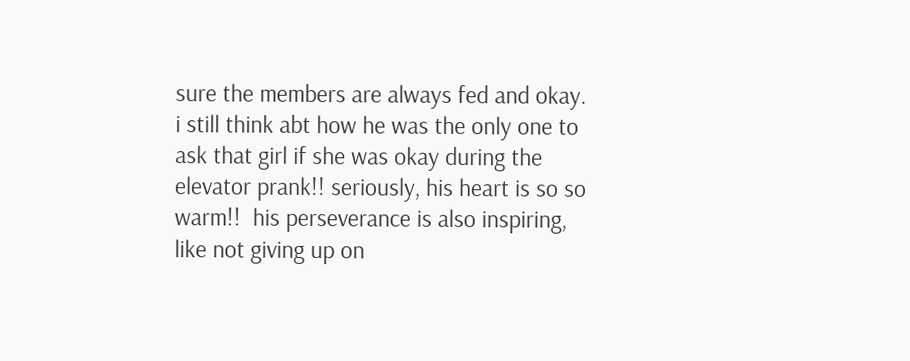sure the members are always fed and okay. i still think abt how he was the only one to ask that girl if she was okay during the elevator prank!! seriously, his heart is so so warm!!  his perseverance is also inspiring, like not giving up on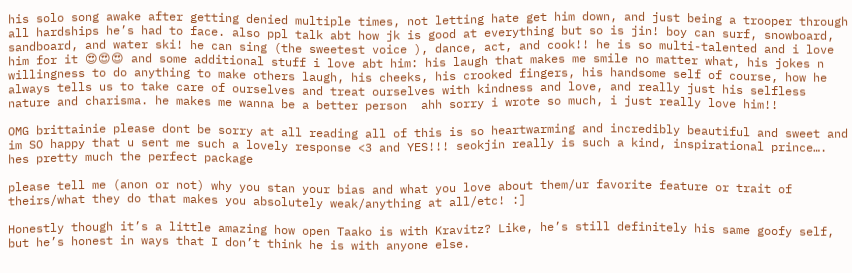his solo song awake after getting denied multiple times, not letting hate get him down, and just being a trooper through all hardships he’s had to face. also ppl talk abt how jk is good at everything but so is jin! boy can surf, snowboard, sandboard, and water ski! he can sing (the sweetest voice ), dance, act, and cook!! he is so multi-talented and i love him for it 😍😍😍 and some additional stuff i love abt him: his laugh that makes me smile no matter what, his jokes n willingness to do anything to make others laugh, his cheeks, his crooked fingers, his handsome self of course, how he always tells us to take care of ourselves and treat ourselves with kindness and love, and really just his selfless nature and charisma. he makes me wanna be a better person  ahh sorry i wrote so much, i just really love him!!

OMG brittainie please dont be sorry at all reading all of this is so heartwarming and incredibly beautiful and sweet and im SO happy that u sent me such a lovely response <3 and YES!!! seokjin really is such a kind, inspirational prince…. hes pretty much the perfect package

please tell me (anon or not) why you stan your bias and what you love about them/ur favorite feature or trait of theirs/what they do that makes you absolutely weak/anything at all/etc! :]

Honestly though it’s a little amazing how open Taako is with Kravitz? Like, he’s still definitely his same goofy self, but he’s honest in ways that I don’t think he is with anyone else.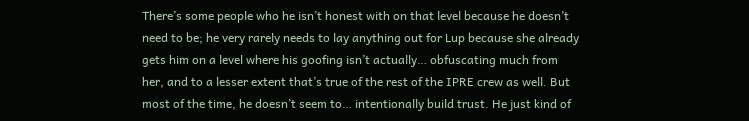There’s some people who he isn’t honest with on that level because he doesn’t need to be; he very rarely needs to lay anything out for Lup because she already gets him on a level where his goofing isn’t actually… obfuscating much from her, and to a lesser extent that’s true of the rest of the IPRE crew as well. But most of the time, he doesn’t seem to… intentionally build trust. He just kind of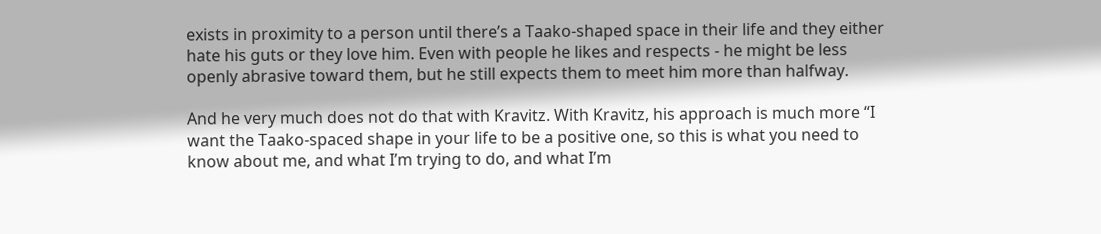exists in proximity to a person until there’s a Taako-shaped space in their life and they either hate his guts or they love him. Even with people he likes and respects - he might be less openly abrasive toward them, but he still expects them to meet him more than halfway.

And he very much does not do that with Kravitz. With Kravitz, his approach is much more “I want the Taako-spaced shape in your life to be a positive one, so this is what you need to know about me, and what I’m trying to do, and what I’m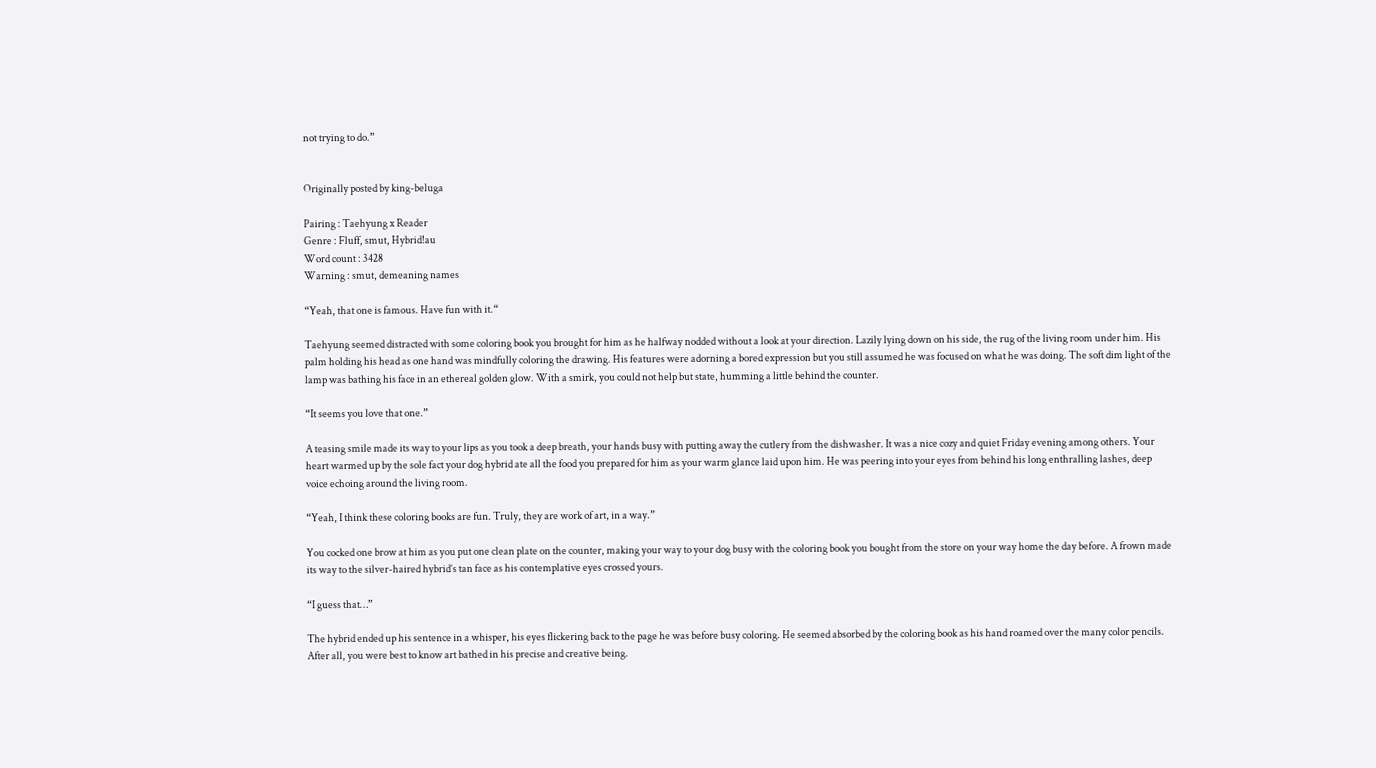not trying to do.”


Originally posted by king-beluga

Pairing : Taehyung x Reader
Genre : Fluff, smut, Hybrid!au
Word count : 3428
Warning : smut, demeaning names

“Yeah, that one is famous. Have fun with it.“

Taehyung seemed distracted with some coloring book you brought for him as he halfway nodded without a look at your direction. Lazily lying down on his side, the rug of the living room under him. His palm holding his head as one hand was mindfully coloring the drawing. His features were adorning a bored expression but you still assumed he was focused on what he was doing. The soft dim light of the lamp was bathing his face in an ethereal golden glow. With a smirk, you could not help but state, humming a little behind the counter.

“It seems you love that one.”

A teasing smile made its way to your lips as you took a deep breath, your hands busy with putting away the cutlery from the dishwasher. It was a nice cozy and quiet Friday evening among others. Your heart warmed up by the sole fact your dog hybrid ate all the food you prepared for him as your warm glance laid upon him. He was peering into your eyes from behind his long enthralling lashes, deep voice echoing around the living room.

“Yeah, I think these coloring books are fun. Truly, they are work of art, in a way.”

You cocked one brow at him as you put one clean plate on the counter, making your way to your dog busy with the coloring book you bought from the store on your way home the day before. A frown made its way to the silver-haired hybrid’s tan face as his contemplative eyes crossed yours.

“I guess that…”

The hybrid ended up his sentence in a whisper, his eyes flickering back to the page he was before busy coloring. He seemed absorbed by the coloring book as his hand roamed over the many color pencils. After all, you were best to know art bathed in his precise and creative being.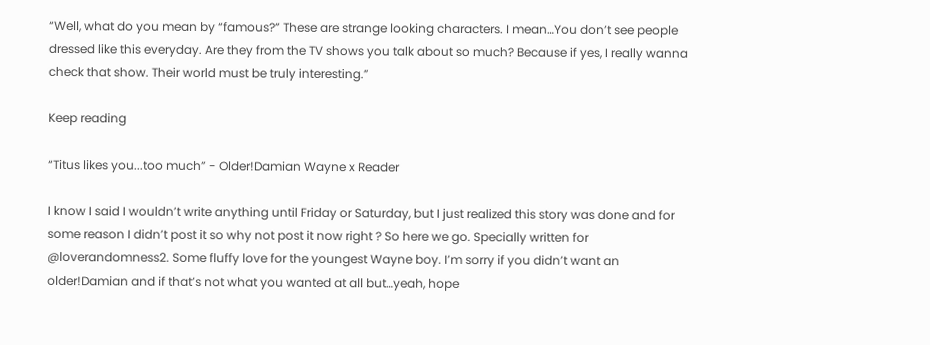“Well, what do you mean by “famous?” These are strange looking characters. I mean…You don’t see people dressed like this everyday. Are they from the TV shows you talk about so much? Because if yes, I really wanna check that show. Their world must be truly interesting.”

Keep reading

“Titus likes you...too much” - Older!Damian Wayne x Reader

I know I said I wouldn’t write anything until Friday or Saturday, but I just realized this story was done and for some reason I didn’t post it so why not post it now right ? So here we go. Specially written for @loverandomness2. Some fluffy love for the youngest Wayne boy. I’m sorry if you didn’t want an older!Damian and if that’s not what you wanted at all but…yeah, hope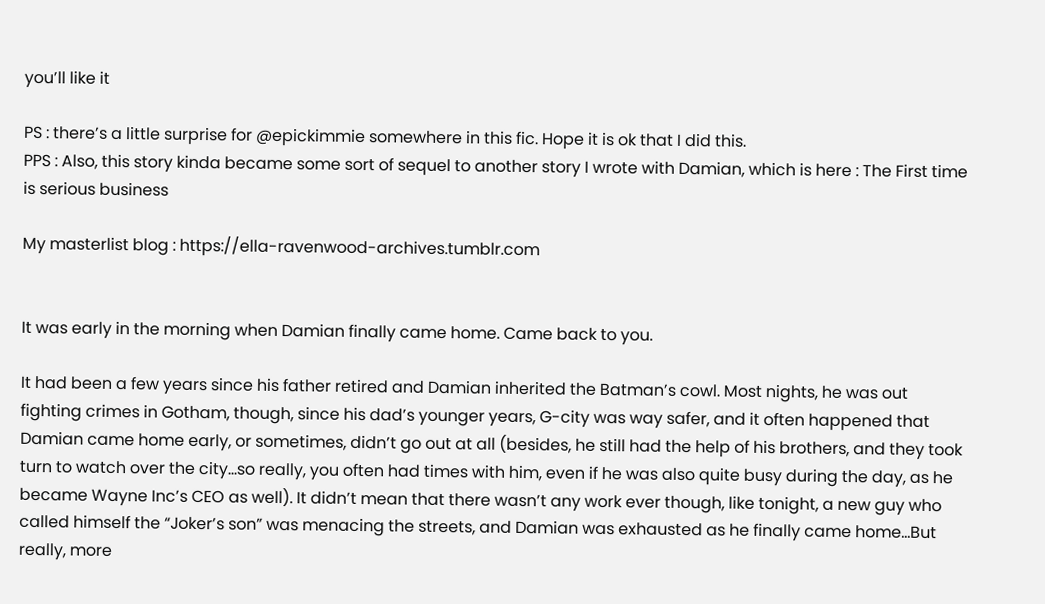you’ll like it

PS : there’s a little surprise for @epickimmie somewhere in this fic. Hope it is ok that I did this.
PPS : Also, this story kinda became some sort of sequel to another story I wrote with Damian, which is here : The First time is serious business

My masterlist blog : https://ella-ravenwood-archives.tumblr.com


It was early in the morning when Damian finally came home. Came back to you.

It had been a few years since his father retired and Damian inherited the Batman’s cowl. Most nights, he was out fighting crimes in Gotham, though, since his dad’s younger years, G-city was way safer, and it often happened that Damian came home early, or sometimes, didn’t go out at all (besides, he still had the help of his brothers, and they took turn to watch over the city…so really, you often had times with him, even if he was also quite busy during the day, as he became Wayne Inc’s CEO as well). It didn’t mean that there wasn’t any work ever though, like tonight, a new guy who called himself the “Joker’s son” was menacing the streets, and Damian was exhausted as he finally came home…But really, more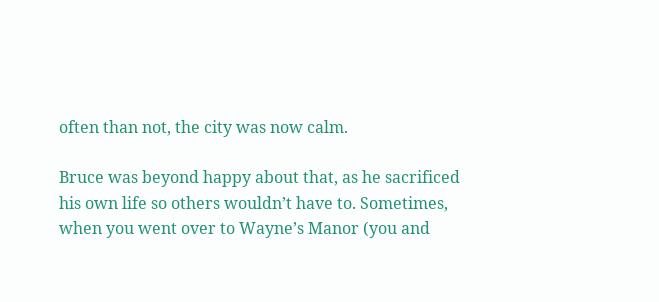often than not, the city was now calm.

Bruce was beyond happy about that, as he sacrificed his own life so others wouldn’t have to. Sometimes, when you went over to Wayne’s Manor (you and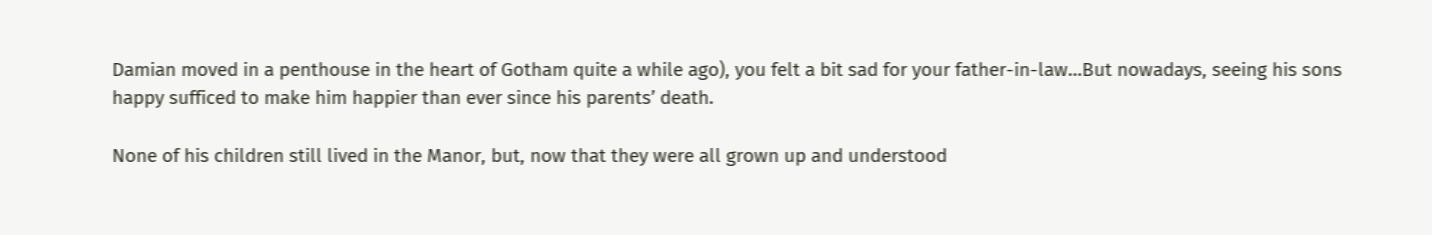Damian moved in a penthouse in the heart of Gotham quite a while ago), you felt a bit sad for your father-in-law…But nowadays, seeing his sons happy sufficed to make him happier than ever since his parents’ death.

None of his children still lived in the Manor, but, now that they were all grown up and understood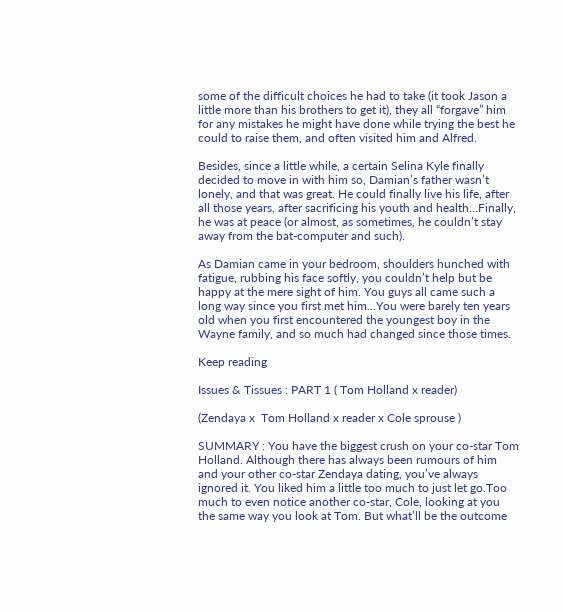some of the difficult choices he had to take (it took Jason a little more than his brothers to get it), they all “forgave” him for any mistakes he might have done while trying the best he could to raise them, and often visited him and Alfred.

Besides, since a little while, a certain Selina Kyle finally decided to move in with him so, Damian’s father wasn’t lonely, and that was great. He could finally live his life, after all those years, after sacrificing his youth and health…Finally, he was at peace (or almost, as sometimes, he couldn’t stay away from the bat-computer and such).

As Damian came in your bedroom, shoulders hunched with fatigue, rubbing his face softly, you couldn’t help but be happy at the mere sight of him. You guys all came such a long way since you first met him…You were barely ten years old when you first encountered the youngest boy in the Wayne family, and so much had changed since those times.

Keep reading

Issues & Tissues : PART 1 ( Tom Holland x reader)

(Zendaya x  Tom Holland x reader x Cole sprouse )

SUMMARY : You have the biggest crush on your co-star Tom Holland. Although there has always been rumours of him and your other co-star Zendaya dating, you’ve always ignored it. You liked him a little too much to just let go.Too much to even notice another co-star, Cole, looking at you the same way you look at Tom. But what’ll be the outcome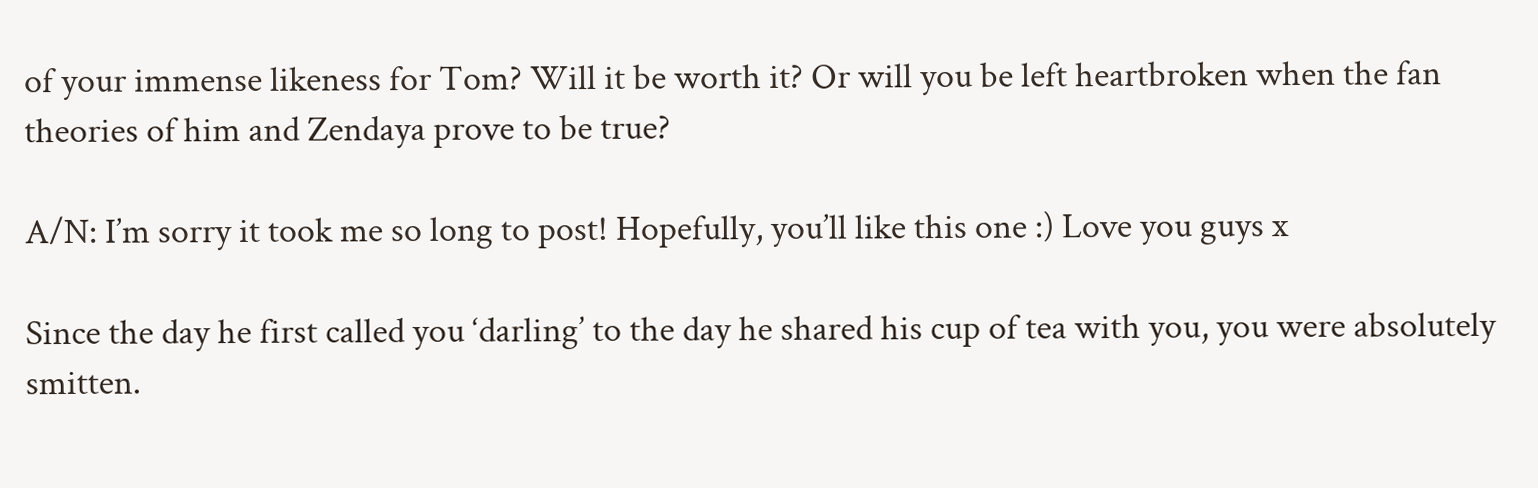of your immense likeness for Tom? Will it be worth it? Or will you be left heartbroken when the fan theories of him and Zendaya prove to be true?

A/N: I’m sorry it took me so long to post! Hopefully, you’ll like this one :) Love you guys x

Since the day he first called you ‘darling’ to the day he shared his cup of tea with you, you were absolutely smitten.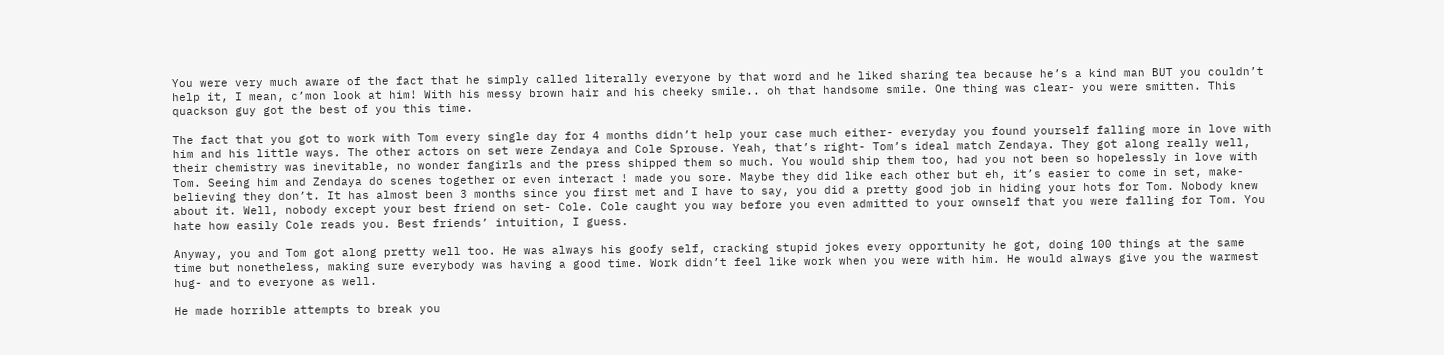You were very much aware of the fact that he simply called literally everyone by that word and he liked sharing tea because he’s a kind man BUT you couldn’t help it, I mean, c’mon look at him! With his messy brown hair and his cheeky smile.. oh that handsome smile. One thing was clear- you were smitten. This quackson guy got the best of you this time.

The fact that you got to work with Tom every single day for 4 months didn’t help your case much either- everyday you found yourself falling more in love with him and his little ways. The other actors on set were Zendaya and Cole Sprouse. Yeah, that’s right- Tom’s ideal match Zendaya. They got along really well, their chemistry was inevitable, no wonder fangirls and the press shipped them so much. You would ship them too, had you not been so hopelessly in love with Tom. Seeing him and Zendaya do scenes together or even interact ! made you sore. Maybe they did like each other but eh, it’s easier to come in set, make-believing they don’t. It has almost been 3 months since you first met and I have to say, you did a pretty good job in hiding your hots for Tom. Nobody knew about it. Well, nobody except your best friend on set- Cole. Cole caught you way before you even admitted to your ownself that you were falling for Tom. You hate how easily Cole reads you. Best friends’ intuition, I guess.

Anyway, you and Tom got along pretty well too. He was always his goofy self, cracking stupid jokes every opportunity he got, doing 100 things at the same time but nonetheless, making sure everybody was having a good time. Work didn’t feel like work when you were with him. He would always give you the warmest hug- and to everyone as well.

He made horrible attempts to break you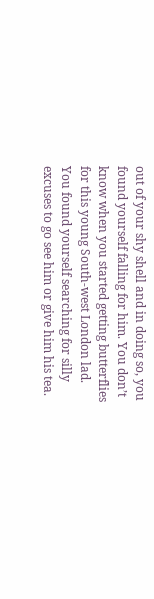out of your shy shell and in doing so, you found yourself falling for him. You don’t know when you started getting butterflies for this young South-west London lad. You found yourself searching for silly excuses to go see him or give him his tea.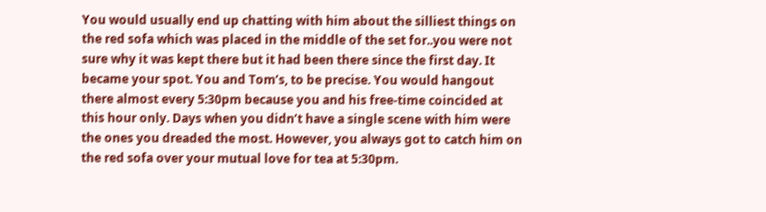You would usually end up chatting with him about the silliest things on the red sofa which was placed in the middle of the set for..you were not sure why it was kept there but it had been there since the first day. It became your spot. You and Tom’s, to be precise. You would hangout there almost every 5:30pm because you and his free-time coincided at this hour only. Days when you didn’t have a single scene with him were the ones you dreaded the most. However, you always got to catch him on the red sofa over your mutual love for tea at 5:30pm.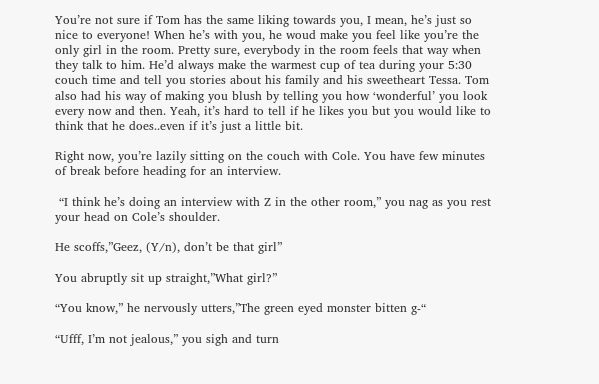You’re not sure if Tom has the same liking towards you, I mean, he’s just so nice to everyone! When he’s with you, he woud make you feel like you’re the only girl in the room. Pretty sure, everybody in the room feels that way when they talk to him. He’d always make the warmest cup of tea during your 5:30 couch time and tell you stories about his family and his sweetheart Tessa. Tom also had his way of making you blush by telling you how ‘wonderful’ you look every now and then. Yeah, it’s hard to tell if he likes you but you would like to think that he does..even if it’s just a little bit.

Right now, you’re lazily sitting on the couch with Cole. You have few minutes of break before heading for an interview.

 “I think he’s doing an interview with Z in the other room,” you nag as you rest your head on Cole’s shoulder.

He scoffs,”Geez, (Y/n), don’t be that girl”

You abruptly sit up straight,”What girl?”

“You know,” he nervously utters,”The green eyed monster bitten g-“

“Ufff, I’m not jealous,” you sigh and turn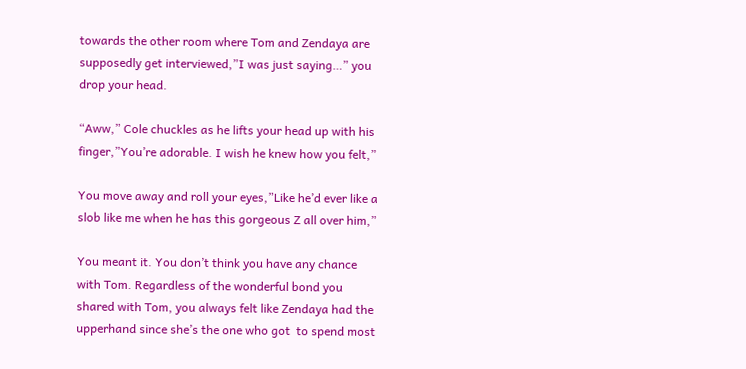towards the other room where Tom and Zendaya are supposedly get interviewed,”I was just saying…” you drop your head.

“Aww,” Cole chuckles as he lifts your head up with his finger,”You’re adorable. I wish he knew how you felt,”

You move away and roll your eyes,”Like he’d ever like a slob like me when he has this gorgeous Z all over him,”

You meant it. You don’t think you have any chance with Tom. Regardless of the wonderful bond you shared with Tom, you always felt like Zendaya had the upperhand since she’s the one who got  to spend most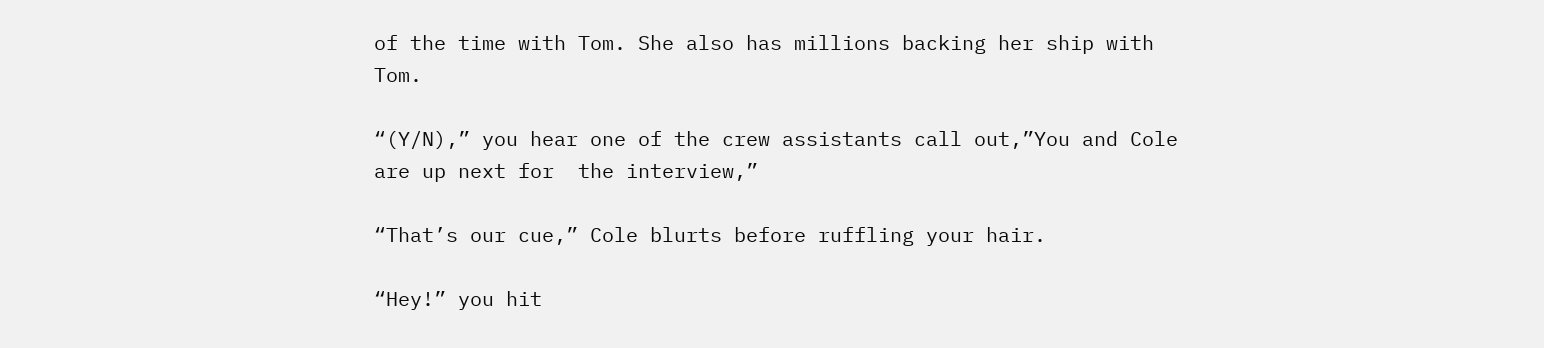of the time with Tom. She also has millions backing her ship with Tom.

“(Y/N),” you hear one of the crew assistants call out,”You and Cole are up next for  the interview,”

“That’s our cue,” Cole blurts before ruffling your hair.

“Hey!” you hit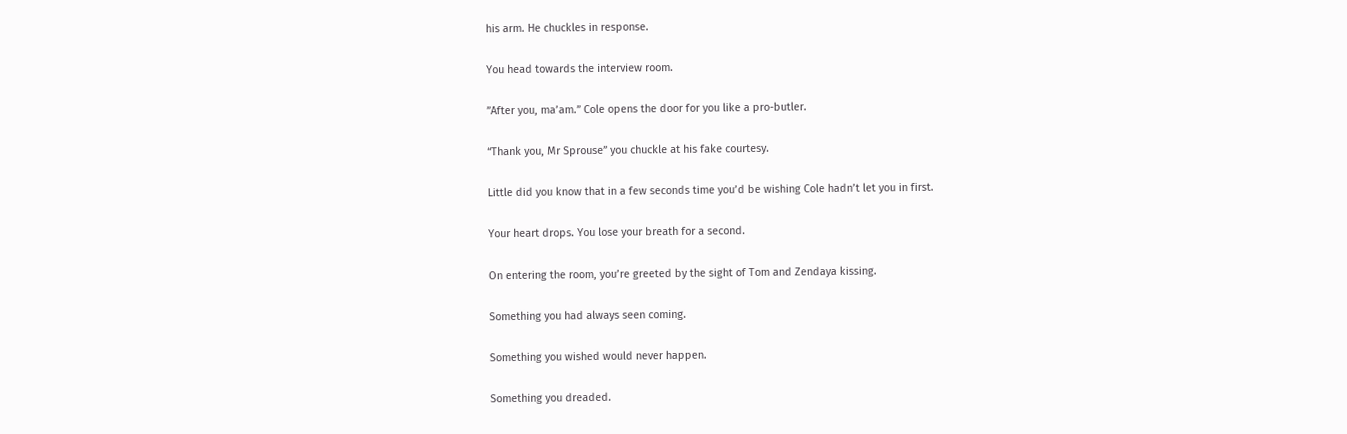his arm. He chuckles in response.

You head towards the interview room.

”After you, ma’am.” Cole opens the door for you like a pro-butler.

“Thank you, Mr Sprouse” you chuckle at his fake courtesy.

Little did you know that in a few seconds time you’d be wishing Cole hadn’t let you in first.

Your heart drops. You lose your breath for a second.

On entering the room, you’re greeted by the sight of Tom and Zendaya kissing.

Something you had always seen coming.

Something you wished would never happen.

Something you dreaded.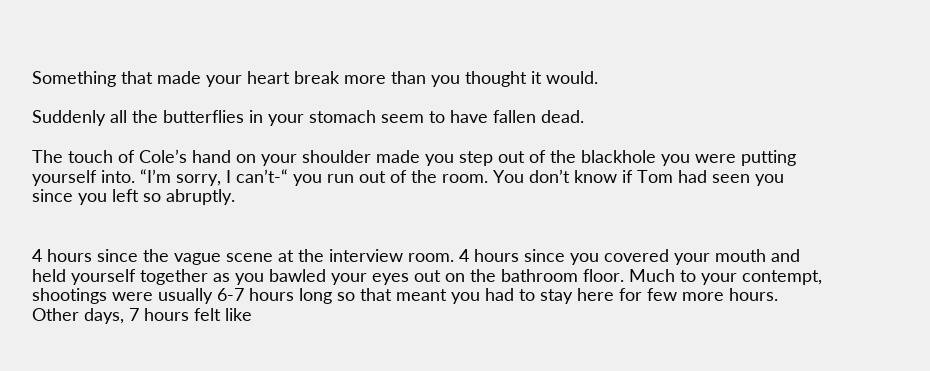Something that made your heart break more than you thought it would.

Suddenly all the butterflies in your stomach seem to have fallen dead.

The touch of Cole’s hand on your shoulder made you step out of the blackhole you were putting yourself into. “I’m sorry, I can’t-“ you run out of the room. You don’t know if Tom had seen you since you left so abruptly.


4 hours since the vague scene at the interview room. 4 hours since you covered your mouth and held yourself together as you bawled your eyes out on the bathroom floor. Much to your contempt, shootings were usually 6-7 hours long so that meant you had to stay here for few more hours. Other days, 7 hours felt like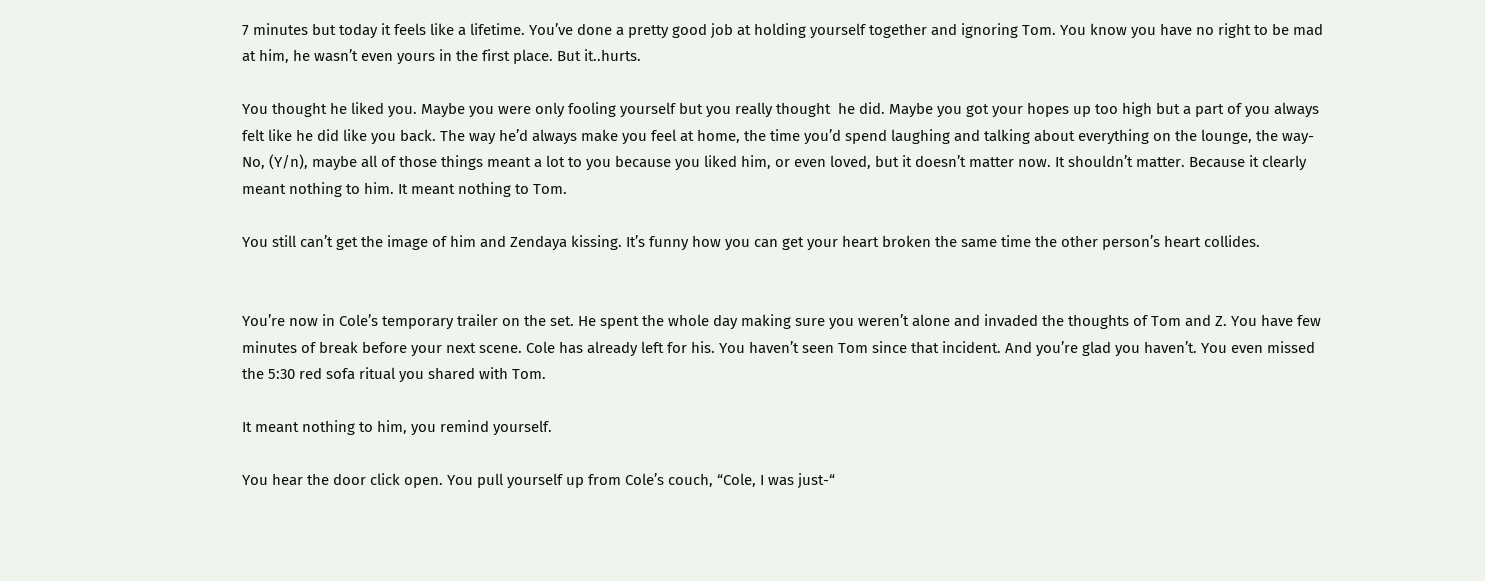7 minutes but today it feels like a lifetime. You’ve done a pretty good job at holding yourself together and ignoring Tom. You know you have no right to be mad at him, he wasn’t even yours in the first place. But it..hurts.

You thought he liked you. Maybe you were only fooling yourself but you really thought  he did. Maybe you got your hopes up too high but a part of you always felt like he did like you back. The way he’d always make you feel at home, the time you’d spend laughing and talking about everything on the lounge, the way- No, (Y/n), maybe all of those things meant a lot to you because you liked him, or even loved, but it doesn’t matter now. It shouldn’t matter. Because it clearly meant nothing to him. It meant nothing to Tom.

You still can’t get the image of him and Zendaya kissing. It’s funny how you can get your heart broken the same time the other person’s heart collides.


You’re now in Cole’s temporary trailer on the set. He spent the whole day making sure you weren’t alone and invaded the thoughts of Tom and Z. You have few minutes of break before your next scene. Cole has already left for his. You haven’t seen Tom since that incident. And you’re glad you haven’t. You even missed the 5:30 red sofa ritual you shared with Tom.

It meant nothing to him, you remind yourself.

You hear the door click open. You pull yourself up from Cole’s couch, “Cole, I was just-“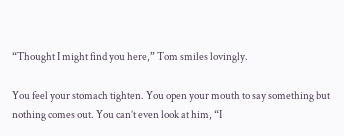“Thought I might find you here,” Tom smiles lovingly.

You feel your stomach tighten. You open your mouth to say something but nothing comes out. You can’t even look at him, “I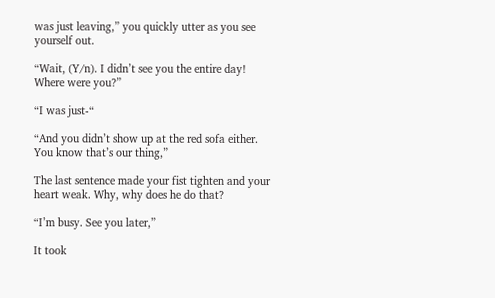was just leaving,” you quickly utter as you see yourself out.

“Wait, (Y/n). I didn’t see you the entire day! Where were you?”

“I was just-“

“And you didn’t show up at the red sofa either. You know that’s our thing,”

The last sentence made your fist tighten and your heart weak. Why, why does he do that?

“I’m busy. See you later,”

It took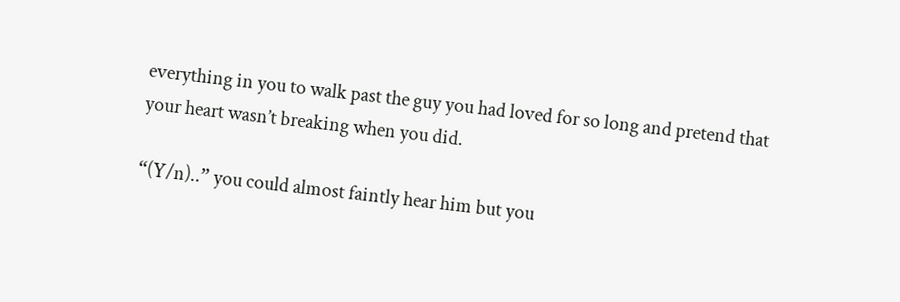everything in you to walk past the guy you had loved for so long and pretend that your heart wasn’t breaking when you did.

“(Y/n)..” you could almost faintly hear him but you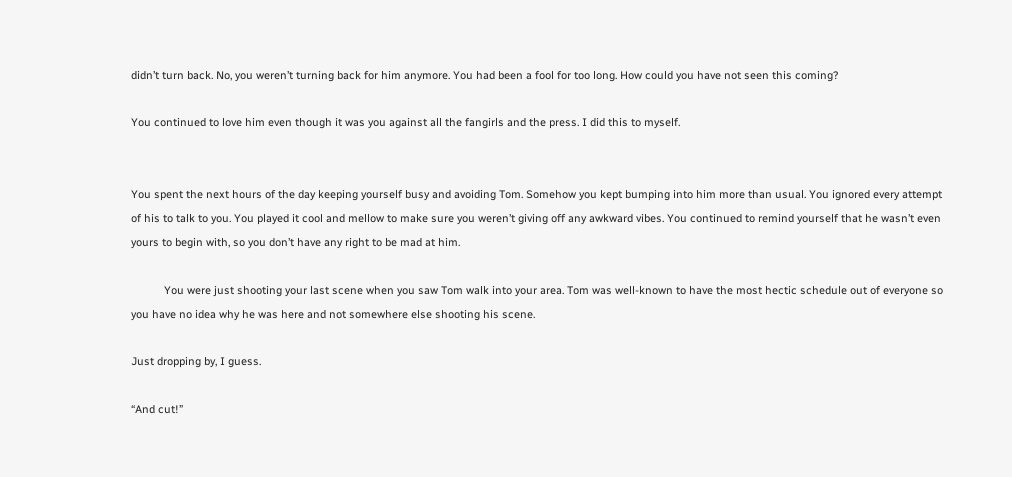didn’t turn back. No, you weren’t turning back for him anymore. You had been a fool for too long. How could you have not seen this coming?

You continued to love him even though it was you against all the fangirls and the press. I did this to myself.


You spent the next hours of the day keeping yourself busy and avoiding Tom. Somehow you kept bumping into him more than usual. You ignored every attempt of his to talk to you. You played it cool and mellow to make sure you weren’t giving off any awkward vibes. You continued to remind yourself that he wasn’t even yours to begin with, so you don’t have any right to be mad at him.

           You were just shooting your last scene when you saw Tom walk into your area. Tom was well-known to have the most hectic schedule out of everyone so you have no idea why he was here and not somewhere else shooting his scene.

Just dropping by, I guess.

“And cut!”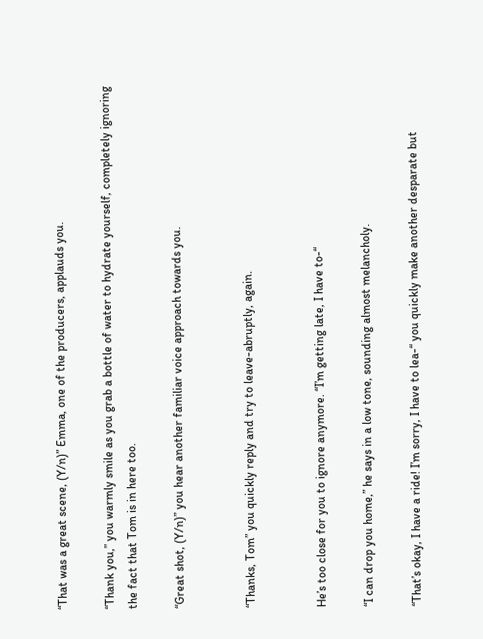“That was a great scene, (Y/n)” Emma, one of the producers, applauds you.

“Thank you,” you warmly smile as you grab a bottle of water to hydrate yourself, completely ignoring the fact that Tom is in here too.

“Great shot, (Y/n)” you hear another familiar voice approach towards you.


“Thanks, Tom” you quickly reply and try to leave-abruptly, again.


He’s too close for you to ignore anymore. “I’m getting late, I have to-“

“I can drop you home,” he says in a low tone, sounding almost melancholy.

“That’s okay, I have a ride! I’m sorry, I have to lea-“ you quickly make another desparate but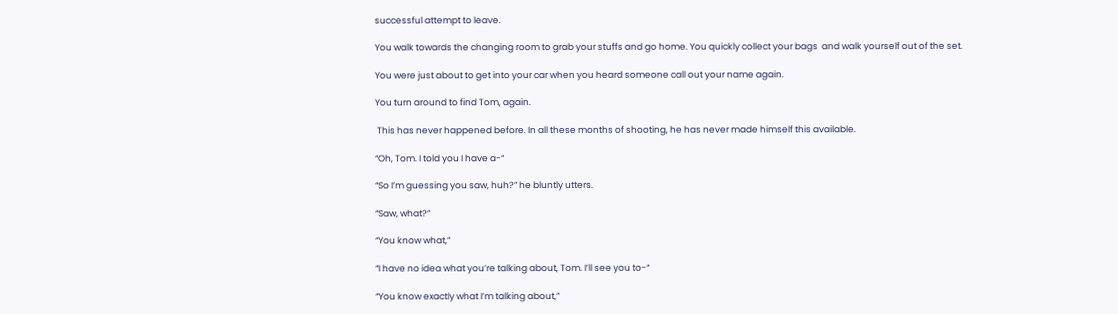successful attempt to leave.

You walk towards the changing room to grab your stuffs and go home. You quickly collect your bags  and walk yourself out of the set.

You were just about to get into your car when you heard someone call out your name again.

You turn around to find Tom, again.

 This has never happened before. In all these months of shooting, he has never made himself this available.

“Oh, Tom. I told you I have a-“

“So I’m guessing you saw, huh?” he bluntly utters.

“Saw, what?”

“You know what,”

“I have no idea what you’re talking about, Tom. I’ll see you to-“

“You know exactly what I’m talking about,”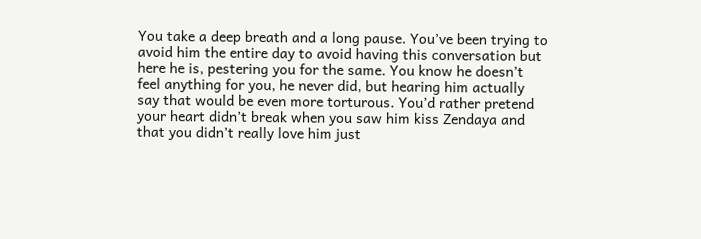You take a deep breath and a long pause. You’ve been trying to avoid him the entire day to avoid having this conversation but here he is, pestering you for the same. You know he doesn’t feel anything for you, he never did, but hearing him actually say that would be even more torturous. You’d rather pretend your heart didn’t break when you saw him kiss Zendaya and that you didn’t really love him just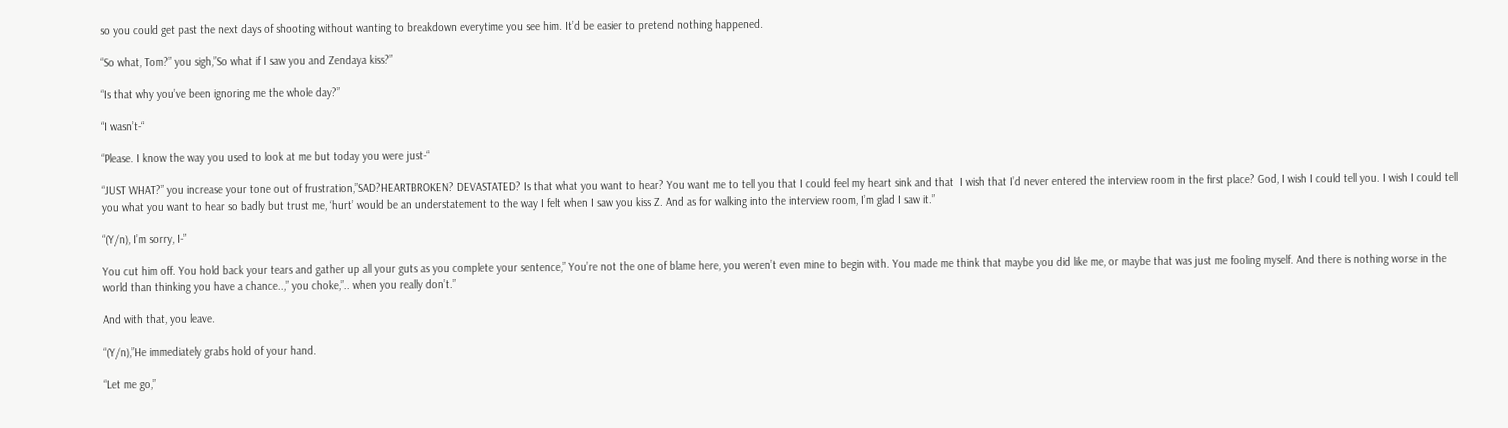so you could get past the next days of shooting without wanting to breakdown everytime you see him. It’d be easier to pretend nothing happened.

“So what, Tom?” you sigh,”So what if I saw you and Zendaya kiss?”

“Is that why you’ve been ignoring me the whole day?”

“I wasn’t-“

“Please. I know the way you used to look at me but today you were just-“

“JUST WHAT?” you increase your tone out of frustration,”SAD?HEARTBROKEN? DEVASTATED? Is that what you want to hear? You want me to tell you that I could feel my heart sink and that  I wish that I’d never entered the interview room in the first place? God, I wish I could tell you. I wish I could tell you what you want to hear so badly but trust me, ‘hurt’ would be an understatement to the way I felt when I saw you kiss Z. And as for walking into the interview room, I’m glad I saw it.”

“(Y/n), I’m sorry, I-”

You cut him off. You hold back your tears and gather up all your guts as you complete your sentence,” You’re not the one of blame here, you weren’t even mine to begin with. You made me think that maybe you did like me, or maybe that was just me fooling myself. And there is nothing worse in the world than thinking you have a chance..,” you choke,”.. when you really don’t.”

And with that, you leave.

“(Y/n),”He immediately grabs hold of your hand.

“Let me go,”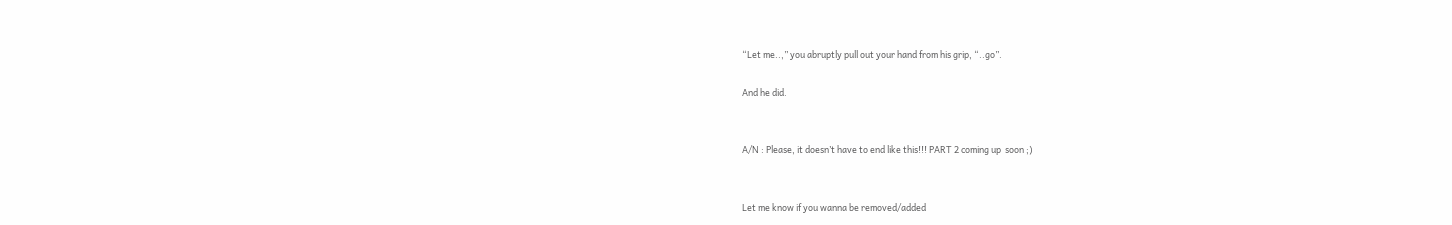“Let me..,” you abruptly pull out your hand from his grip, “..go”.

And he did.


A/N : Please, it doesn’t have to end like this!!! PART 2 coming up  soon ;)


Let me know if you wanna be removed/added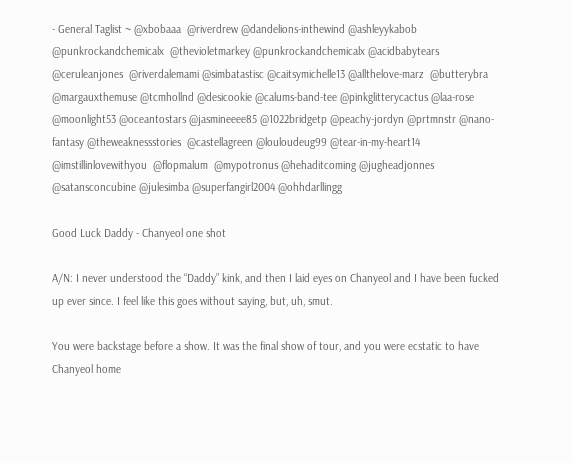- General Taglist ~ @xbobaaa  @riverdrew @dandelions-inthewind @ashleyykabob @punkrockandchemicalx  @thevioletmarkey @punkrockandchemicalx @acidbabytears @ceruleanjones  @riverdalemami @simbatastisc @caitsymichelle13 @allthelove-marz  @butterybra @margauxthemuse @tcmhollnd @desicookie @calums-band-tee @pinkglitterycactus @laa-rose @moonlight53 @oceantostars @jasmineeee85 @1022bridgetp @peachy-jordyn @prtmnstr @nano-fantasy @theweaknessstories  @castellagreen @louloudeug99 @tear-in-my-heart14  @imstillinlovewithyou  @flopmalum  @mypotronus @hehaditcoming @jugheadjonnes @satansconcubine @julesimba @superfangirl2004 @ohhdarllingg

Good Luck Daddy - Chanyeol one shot

A/N: I never understood the “Daddy” kink, and then I laid eyes on Chanyeol and I have been fucked up ever since. I feel like this goes without saying, but, uh, smut.

You were backstage before a show. It was the final show of tour, and you were ecstatic to have Chanyeol home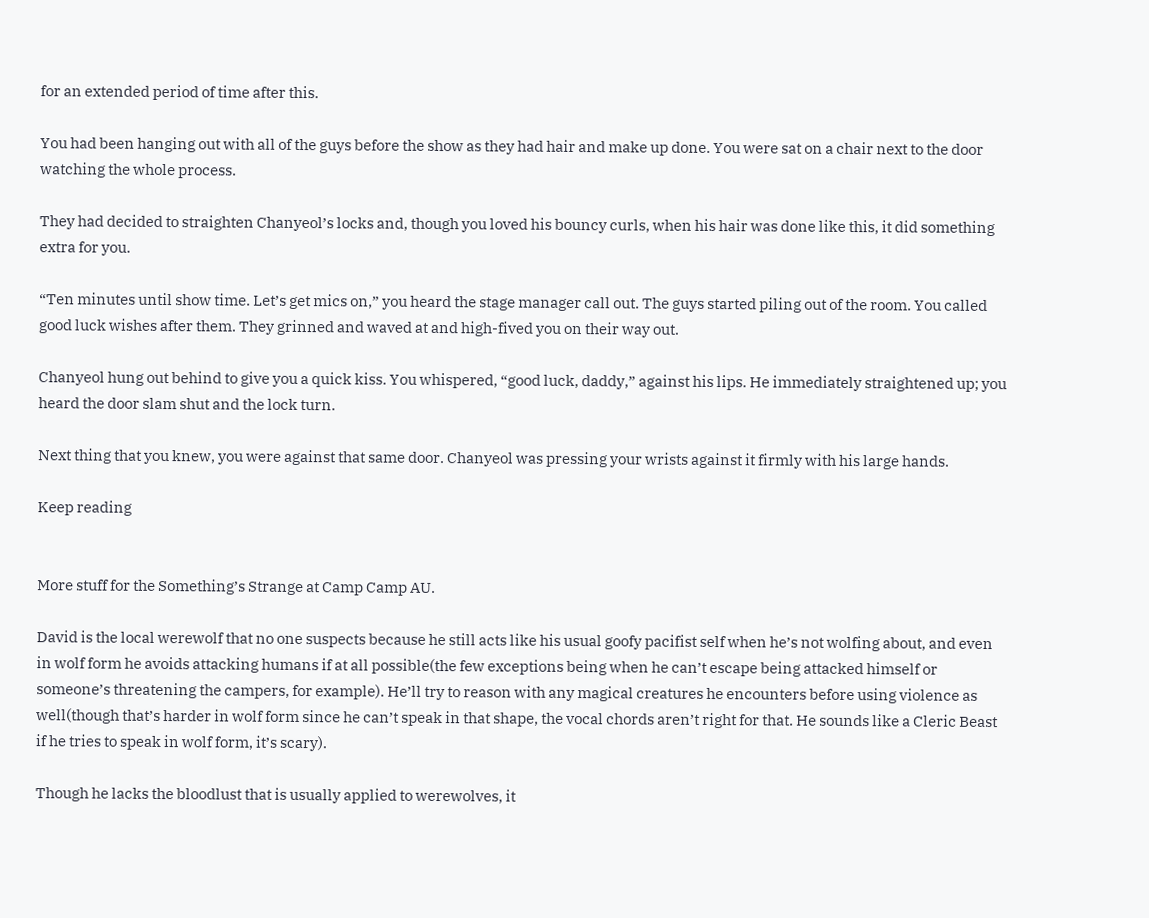for an extended period of time after this.

You had been hanging out with all of the guys before the show as they had hair and make up done. You were sat on a chair next to the door watching the whole process.

They had decided to straighten Chanyeol’s locks and, though you loved his bouncy curls, when his hair was done like this, it did something extra for you.

“Ten minutes until show time. Let’s get mics on,” you heard the stage manager call out. The guys started piling out of the room. You called good luck wishes after them. They grinned and waved at and high-fived you on their way out.

Chanyeol hung out behind to give you a quick kiss. You whispered, “good luck, daddy,” against his lips. He immediately straightened up; you heard the door slam shut and the lock turn.

Next thing that you knew, you were against that same door. Chanyeol was pressing your wrists against it firmly with his large hands.

Keep reading


More stuff for the Something’s Strange at Camp Camp AU.

David is the local werewolf that no one suspects because he still acts like his usual goofy pacifist self when he’s not wolfing about, and even in wolf form he avoids attacking humans if at all possible(the few exceptions being when he can’t escape being attacked himself or someone’s threatening the campers, for example). He’ll try to reason with any magical creatures he encounters before using violence as well(though that’s harder in wolf form since he can’t speak in that shape, the vocal chords aren’t right for that. He sounds like a Cleric Beast if he tries to speak in wolf form, it’s scary).

Though he lacks the bloodlust that is usually applied to werewolves, it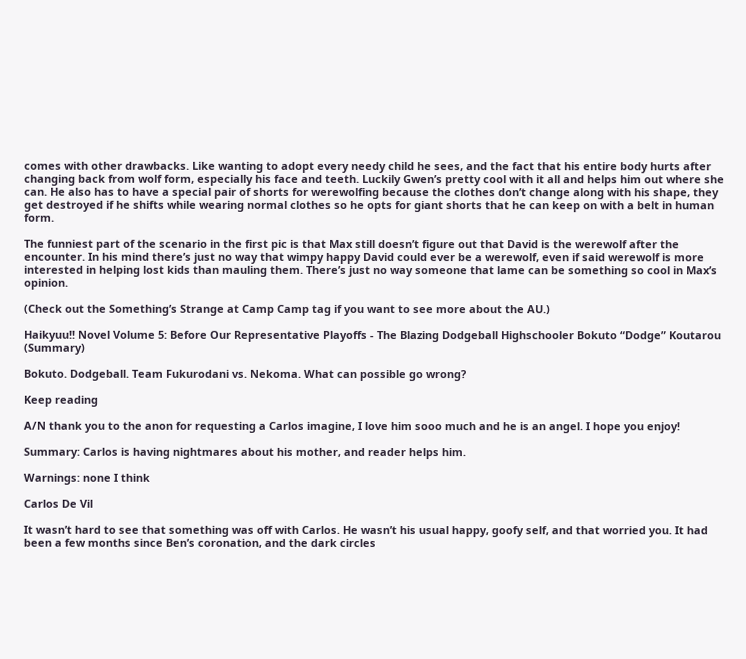comes with other drawbacks. Like wanting to adopt every needy child he sees, and the fact that his entire body hurts after changing back from wolf form, especially his face and teeth. Luckily Gwen’s pretty cool with it all and helps him out where she can. He also has to have a special pair of shorts for werewolfing because the clothes don’t change along with his shape, they get destroyed if he shifts while wearing normal clothes so he opts for giant shorts that he can keep on with a belt in human form.

The funniest part of the scenario in the first pic is that Max still doesn’t figure out that David is the werewolf after the encounter. In his mind there’s just no way that wimpy happy David could ever be a werewolf, even if said werewolf is more interested in helping lost kids than mauling them. There’s just no way someone that lame can be something so cool in Max’s opinion.

(Check out the Something’s Strange at Camp Camp tag if you want to see more about the AU.)

Haikyuu!! Novel Volume 5: Before Our Representative Playoffs - The Blazing Dodgeball Highschooler Bokuto “Dodge” Koutarou (Summary)

Bokuto. Dodgeball. Team Fukurodani vs. Nekoma. What can possible go wrong?

Keep reading

A/N thank you to the anon for requesting a Carlos imagine, I love him sooo much and he is an angel. I hope you enjoy!

Summary: Carlos is having nightmares about his mother, and reader helps him.

Warnings: none I think

Carlos De Vil

It wasn’t hard to see that something was off with Carlos. He wasn’t his usual happy, goofy self, and that worried you. It had been a few months since Ben’s coronation, and the dark circles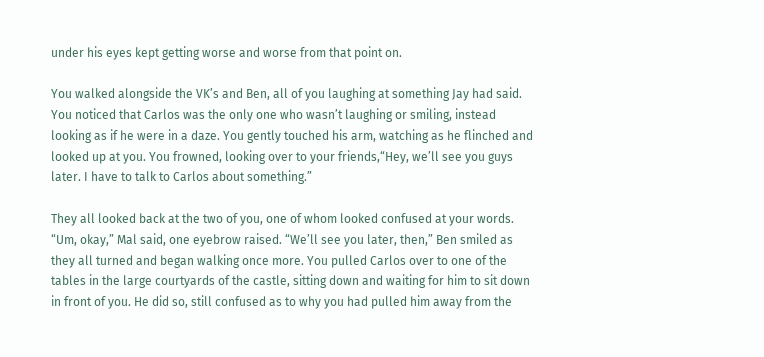under his eyes kept getting worse and worse from that point on.

You walked alongside the VK’s and Ben, all of you laughing at something Jay had said. You noticed that Carlos was the only one who wasn’t laughing or smiling, instead looking as if he were in a daze. You gently touched his arm, watching as he flinched and looked up at you. You frowned, looking over to your friends,“Hey, we’ll see you guys later. I have to talk to Carlos about something.”

They all looked back at the two of you, one of whom looked confused at your words. “Um, okay,” Mal said, one eyebrow raised. “We’ll see you later, then,” Ben smiled as they all turned and began walking once more. You pulled Carlos over to one of the tables in the large courtyards of the castle, sitting down and waiting for him to sit down in front of you. He did so, still confused as to why you had pulled him away from the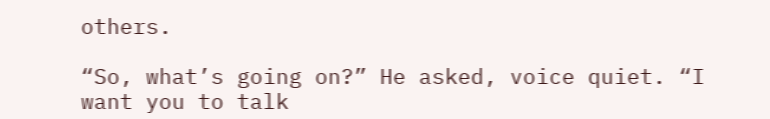others.

“So, what’s going on?” He asked, voice quiet. “I want you to talk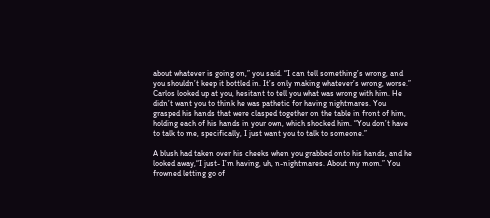about whatever is going on,” you said. “I can tell something’s wrong, and you shouldn’t keep it bottled in. It’s only making whatever’s wrong, worse.” Carlos looked up at you, hesitant to tell you what was wrong with him. He didn’t want you to think he was pathetic for having nightmares. You grasped his hands that were clasped together on the table in front of him, holding each of his hands in your own, which shocked him. “You don’t have to talk to me, specifically, I just want you to talk to someone.”

A blush had taken over his cheeks when you grabbed onto his hands, and he looked away,“I just- I’m having, uh, n-nightmares. About my mom.” You frowned letting go of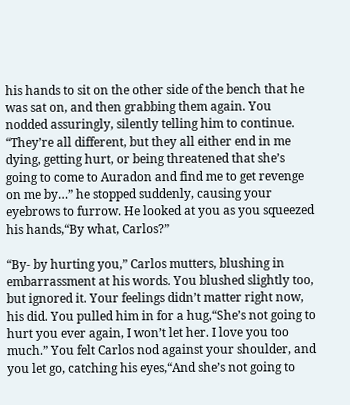his hands to sit on the other side of the bench that he was sat on, and then grabbing them again. You nodded assuringly, silently telling him to continue. “They’re all different, but they all either end in me dying, getting hurt, or being threatened that she’s going to come to Auradon and find me to get revenge on me by…” he stopped suddenly, causing your eyebrows to furrow. He looked at you as you squeezed his hands,“By what, Carlos?”

“By- by hurting you,” Carlos mutters, blushing in embarrassment at his words. You blushed slightly too, but ignored it. Your feelings didn’t matter right now, his did. You pulled him in for a hug,“She’s not going to hurt you ever again, I won’t let her. I love you too much.” You felt Carlos nod against your shoulder, and you let go, catching his eyes,“And she’s not going to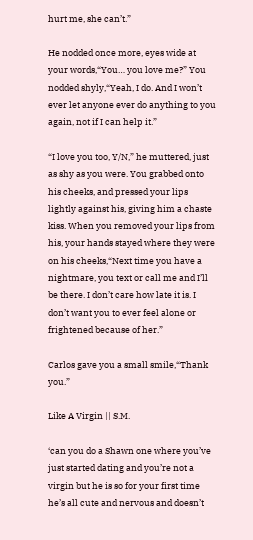hurt me, she can’t.”

He nodded once more, eyes wide at your words,“You… you love me?” You nodded shyly,“Yeah, I do. And I won’t ever let anyone ever do anything to you again, not if I can help it.”

“I love you too, Y/N,” he muttered, just as shy as you were. You grabbed onto his cheeks, and pressed your lips lightly against his, giving him a chaste kiss. When you removed your lips from his, your hands stayed where they were on his cheeks,“Next time you have a nightmare, you text or call me and I’ll be there. I don’t care how late it is. I don’t want you to ever feel alone or frightened because of her.”

Carlos gave you a small smile,“Thank you.”

Like A Virgin || S.M.

‘can you do a Shawn one where you’ve just started dating and you’re not a virgin but he is so for your first time he’s all cute and nervous and doesn’t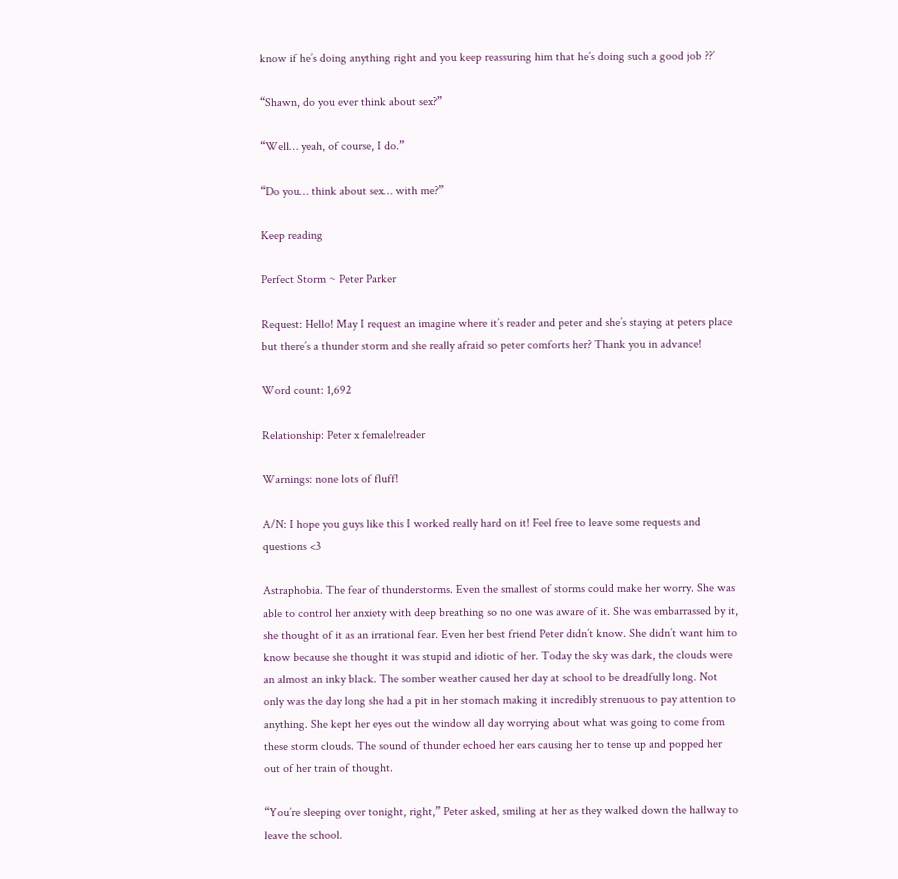know if he’s doing anything right and you keep reassuring him that he’s doing such a good job ??’

“Shawn, do you ever think about sex?”

“Well… yeah, of course, I do.”

“Do you… think about sex… with me?”

Keep reading

Perfect Storm ~ Peter Parker

Request: Hello! May I request an imagine where it’s reader and peter and she’s staying at peters place but there’s a thunder storm and she really afraid so peter comforts her? Thank you in advance!

Word count: 1,692

Relationship: Peter x female!reader

Warnings: none lots of fluff!

A/N: I hope you guys like this I worked really hard on it! Feel free to leave some requests and questions <3

Astraphobia. The fear of thunderstorms. Even the smallest of storms could make her worry. She was able to control her anxiety with deep breathing so no one was aware of it. She was embarrassed by it, she thought of it as an irrational fear. Even her best friend Peter didn’t know. She didn’t want him to know because she thought it was stupid and idiotic of her. Today the sky was dark, the clouds were an almost an inky black. The somber weather caused her day at school to be dreadfully long. Not only was the day long she had a pit in her stomach making it incredibly strenuous to pay attention to anything. She kept her eyes out the window all day worrying about what was going to come from these storm clouds. The sound of thunder echoed her ears causing her to tense up and popped her out of her train of thought.

“You’re sleeping over tonight, right,” Peter asked, smiling at her as they walked down the hallway to leave the school.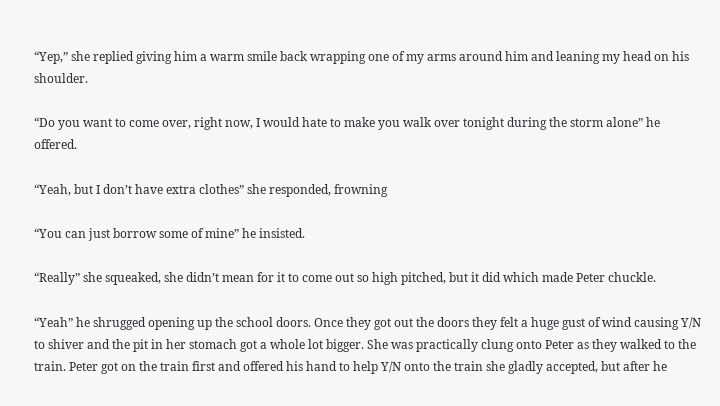“Yep,” she replied giving him a warm smile back wrapping one of my arms around him and leaning my head on his shoulder.

“Do you want to come over, right now, I would hate to make you walk over tonight during the storm alone” he offered.

“Yeah, but I don’t have extra clothes” she responded, frowning

“You can just borrow some of mine” he insisted.

“Really” she squeaked, she didn’t mean for it to come out so high pitched, but it did which made Peter chuckle.

“Yeah” he shrugged opening up the school doors. Once they got out the doors they felt a huge gust of wind causing Y/N to shiver and the pit in her stomach got a whole lot bigger. She was practically clung onto Peter as they walked to the train. Peter got on the train first and offered his hand to help Y/N onto the train she gladly accepted, but after he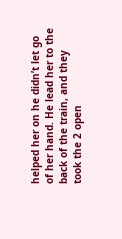helped her on he didn’t let go of her hand. He lead her to the back of the train, and they took the 2 open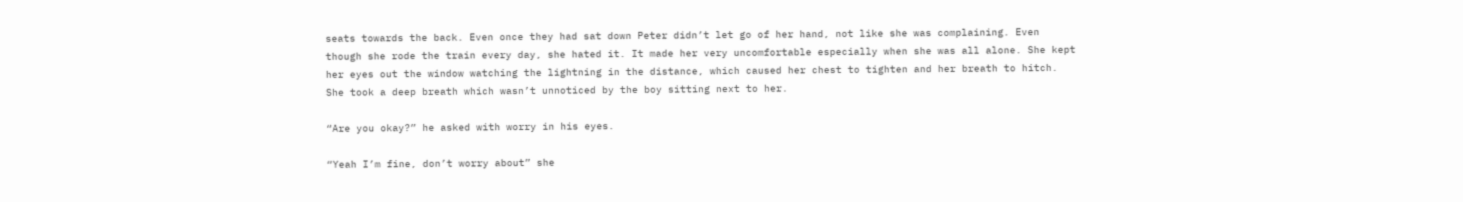seats towards the back. Even once they had sat down Peter didn’t let go of her hand, not like she was complaining. Even though she rode the train every day, she hated it. It made her very uncomfortable especially when she was all alone. She kept her eyes out the window watching the lightning in the distance, which caused her chest to tighten and her breath to hitch. She took a deep breath which wasn’t unnoticed by the boy sitting next to her.

“Are you okay?” he asked with worry in his eyes.

“Yeah I’m fine, don’t worry about” she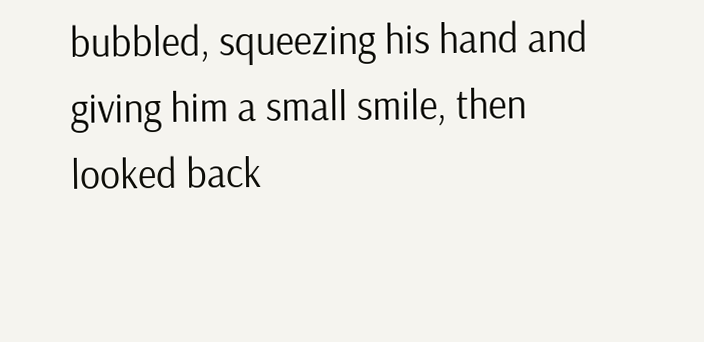bubbled, squeezing his hand and giving him a small smile, then looked back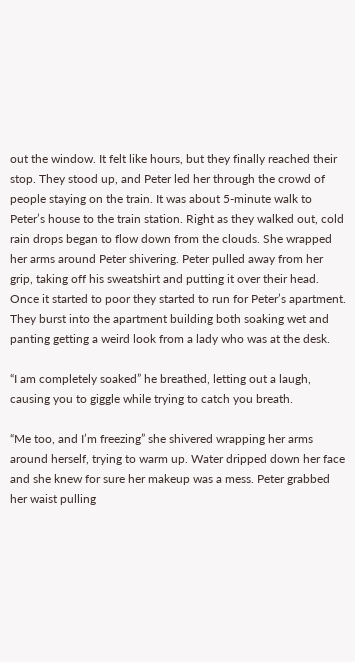out the window. It felt like hours, but they finally reached their stop. They stood up, and Peter led her through the crowd of people staying on the train. It was about 5-minute walk to Peter’s house to the train station. Right as they walked out, cold rain drops began to flow down from the clouds. She wrapped her arms around Peter shivering. Peter pulled away from her grip, taking off his sweatshirt and putting it over their head. Once it started to poor they started to run for Peter’s apartment. They burst into the apartment building both soaking wet and panting getting a weird look from a lady who was at the desk.

“I am completely soaked” he breathed, letting out a laugh, causing you to giggle while trying to catch you breath.

“Me too, and I’m freezing” she shivered wrapping her arms around herself, trying to warm up. Water dripped down her face and she knew for sure her makeup was a mess. Peter grabbed her waist pulling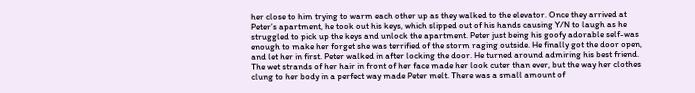her close to him trying to warm each other up as they walked to the elevator. Once they arrived at Peter’s apartment, he took out his keys, which slipped out of his hands causing Y/N to laugh as he struggled to pick up the keys and unlock the apartment. Peter just being his goofy adorable self-was enough to make her forget she was terrified of the storm raging outside. He finally got the door open, and let her in first. Peter walked in after locking the door. He turned around admiring his best friend. The wet strands of her hair in front of her face made her look cuter than ever, but the way her clothes clung to her body in a perfect way made Peter melt. There was a small amount of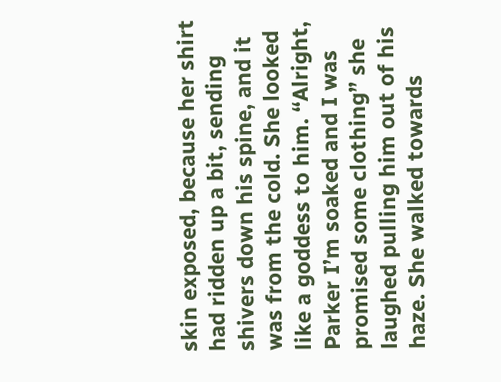skin exposed, because her shirt had ridden up a bit, sending shivers down his spine, and it was from the cold. She looked like a goddess to him. “Alright, Parker I’m soaked and I was promised some clothing” she laughed pulling him out of his haze. She walked towards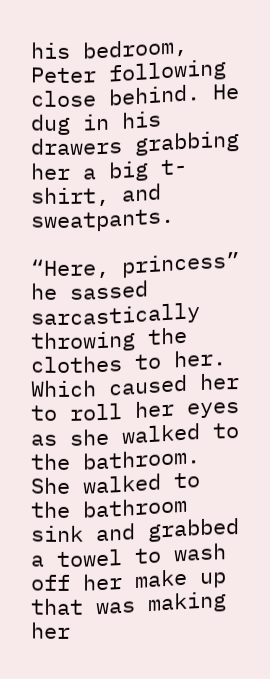his bedroom, Peter following close behind. He dug in his drawers grabbing her a big t-shirt, and sweatpants.

“Here, princess” he sassed sarcastically throwing the clothes to her. Which caused her to roll her eyes as she walked to the bathroom. She walked to the bathroom sink and grabbed a towel to wash off her make up that was making her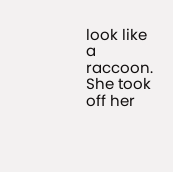look like a raccoon. She took off her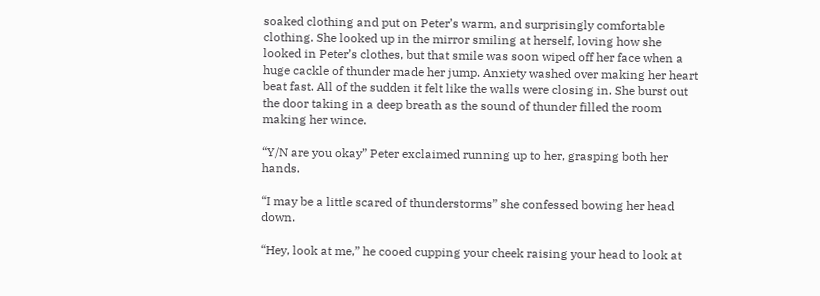soaked clothing and put on Peter’s warm, and surprisingly comfortable clothing. She looked up in the mirror smiling at herself, loving how she looked in Peter’s clothes, but that smile was soon wiped off her face when a huge cackle of thunder made her jump. Anxiety washed over making her heart beat fast. All of the sudden it felt like the walls were closing in. She burst out the door taking in a deep breath as the sound of thunder filled the room making her wince.

“Y/N are you okay” Peter exclaimed running up to her, grasping both her hands.

“I may be a little scared of thunderstorms” she confessed bowing her head down.

“Hey, look at me,” he cooed cupping your cheek raising your head to look at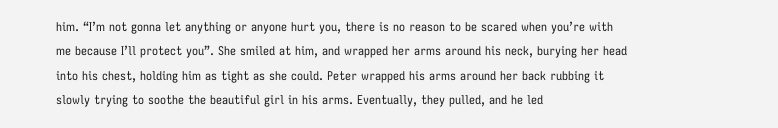him. “I’m not gonna let anything or anyone hurt you, there is no reason to be scared when you’re with me because I’ll protect you”. She smiled at him, and wrapped her arms around his neck, burying her head into his chest, holding him as tight as she could. Peter wrapped his arms around her back rubbing it slowly trying to soothe the beautiful girl in his arms. Eventually, they pulled, and he led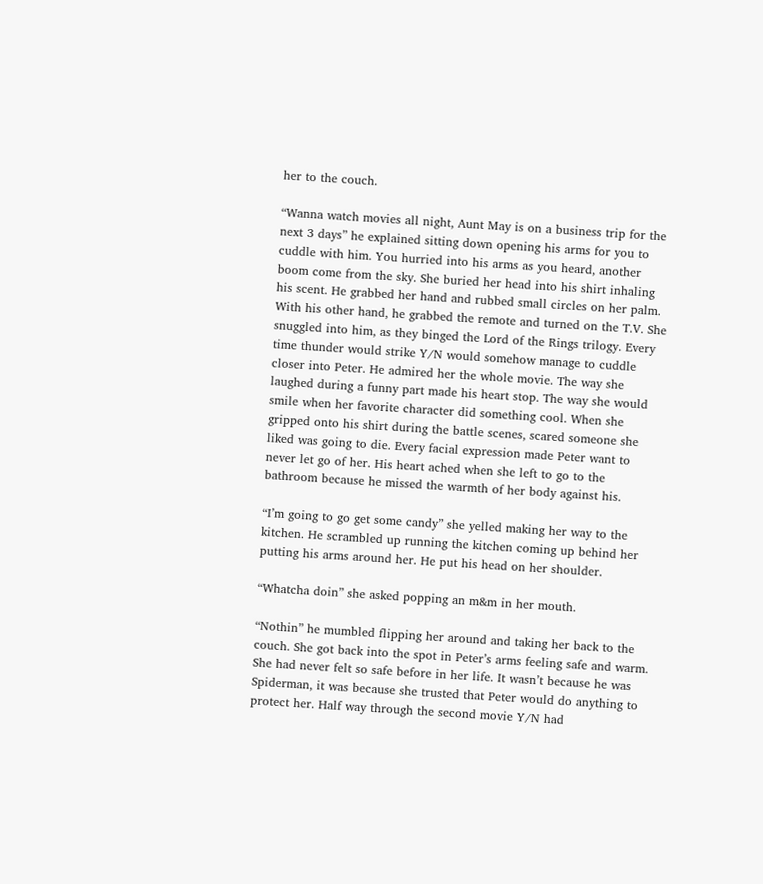her to the couch.

“Wanna watch movies all night, Aunt May is on a business trip for the next 3 days” he explained sitting down opening his arms for you to cuddle with him. You hurried into his arms as you heard, another boom come from the sky. She buried her head into his shirt inhaling his scent. He grabbed her hand and rubbed small circles on her palm. With his other hand, he grabbed the remote and turned on the T.V. She snuggled into him, as they binged the Lord of the Rings trilogy. Every time thunder would strike Y/N would somehow manage to cuddle closer into Peter. He admired her the whole movie. The way she laughed during a funny part made his heart stop. The way she would smile when her favorite character did something cool. When she gripped onto his shirt during the battle scenes, scared someone she liked was going to die. Every facial expression made Peter want to never let go of her. His heart ached when she left to go to the bathroom because he missed the warmth of her body against his.

“I’m going to go get some candy” she yelled making her way to the kitchen. He scrambled up running the kitchen coming up behind her putting his arms around her. He put his head on her shoulder.

“Whatcha doin” she asked popping an m&m in her mouth.

“Nothin” he mumbled flipping her around and taking her back to the couch. She got back into the spot in Peter’s arms feeling safe and warm. She had never felt so safe before in her life. It wasn’t because he was Spiderman, it was because she trusted that Peter would do anything to protect her. Half way through the second movie Y/N had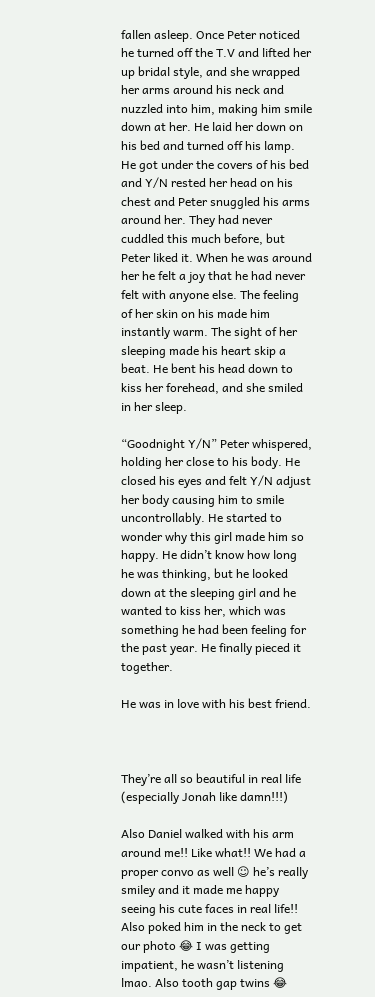fallen asleep. Once Peter noticed he turned off the T.V and lifted her up bridal style, and she wrapped her arms around his neck and nuzzled into him, making him smile down at her. He laid her down on his bed and turned off his lamp. He got under the covers of his bed and Y/N rested her head on his chest and Peter snuggled his arms around her. They had never cuddled this much before, but Peter liked it. When he was around her he felt a joy that he had never felt with anyone else. The feeling of her skin on his made him instantly warm. The sight of her sleeping made his heart skip a beat. He bent his head down to kiss her forehead, and she smiled in her sleep.

“Goodnight Y/N” Peter whispered, holding her close to his body. He closed his eyes and felt Y/N adjust her body causing him to smile uncontrollably. He started to wonder why this girl made him so happy. He didn’t know how long he was thinking, but he looked down at the sleeping girl and he wanted to kiss her, which was something he had been feeling for the past year. He finally pieced it together.

He was in love with his best friend.



They’re all so beautiful in real life (especially Jonah like damn!!!)

Also Daniel walked with his arm around me!! Like what!! We had a proper convo as well ☺ he’s really smiley and it made me happy seeing his cute faces in real life!! Also poked him in the neck to get our photo 😂 I was getting impatient, he wasn’t listening lmao. Also tooth gap twins 😂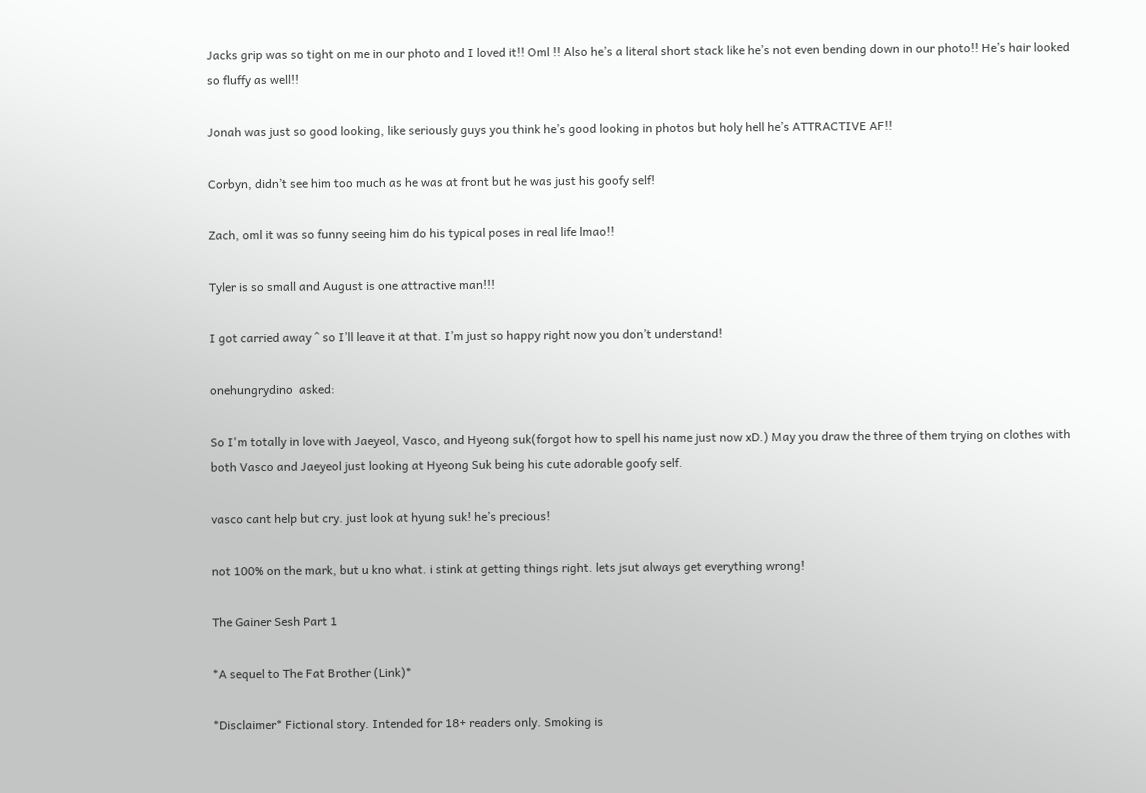Jacks grip was so tight on me in our photo and I loved it!! Oml !! Also he’s a literal short stack like he’s not even bending down in our photo!! He’s hair looked so fluffy as well!!

Jonah was just so good looking, like seriously guys you think he’s good looking in photos but holy hell he’s ATTRACTIVE AF!!

Corbyn, didn’t see him too much as he was at front but he was just his goofy self!

Zach, oml it was so funny seeing him do his typical poses in real life lmao!!

Tyler is so small and August is one attractive man!!!

I got carried away ^ so I’ll leave it at that. I’m just so happy right now you don’t understand!

onehungrydino  asked:

So I'm totally in love with Jaeyeol, Vasco, and Hyeong suk(forgot how to spell his name just now xD.) May you draw the three of them trying on clothes with both Vasco and Jaeyeol just looking at Hyeong Suk being his cute adorable goofy self.

vasco cant help but cry. just look at hyung suk! he’s precious!

not 100% on the mark, but u kno what. i stink at getting things right. lets jsut always get everything wrong!

The Gainer Sesh Part 1

*A sequel to The Fat Brother (Link)*

*Disclaimer* Fictional story. Intended for 18+ readers only. Smoking is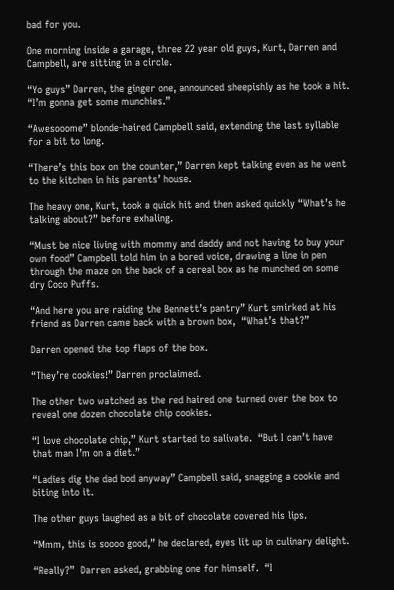bad for you.

One morning inside a garage, three 22 year old guys, Kurt, Darren and Campbell, are sitting in a circle.

“Yo guys” Darren, the ginger one, announced sheepishly as he took a hit.  “I’m gonna get some munchies.”

“Awesooome” blonde-haired Campbell said, extending the last syllable for a bit to long.

“There’s this box on the counter,” Darren kept talking even as he went to the kitchen in his parents’ house.

The heavy one, Kurt, took a quick hit and then asked quickly “What’s he talking about?” before exhaling.

“Must be nice living with mommy and daddy and not having to buy your own food” Campbell told him in a bored voice, drawing a line in pen through the maze on the back of a cereal box as he munched on some dry Coco Puffs.

“And here you are raiding the Bennett’s pantry” Kurt smirked at his friend as Darren came back with a brown box,  “What’s that?”

Darren opened the top flaps of the box.

“They’re cookies!” Darren proclaimed.

The other two watched as the red haired one turned over the box to reveal one dozen chocolate chip cookies.

“I love chocolate chip,” Kurt started to salivate.  “But I can’t have that man I’m on a diet.”

“Ladies dig the dad bod anyway” Campbell said, snagging a cookie and biting into it.

The other guys laughed as a bit of chocolate covered his lips.

“Mmm, this is soooo good,” he declared, eyes lit up in culinary delight.

“Really?”  Darren asked, grabbing one for himself.  “I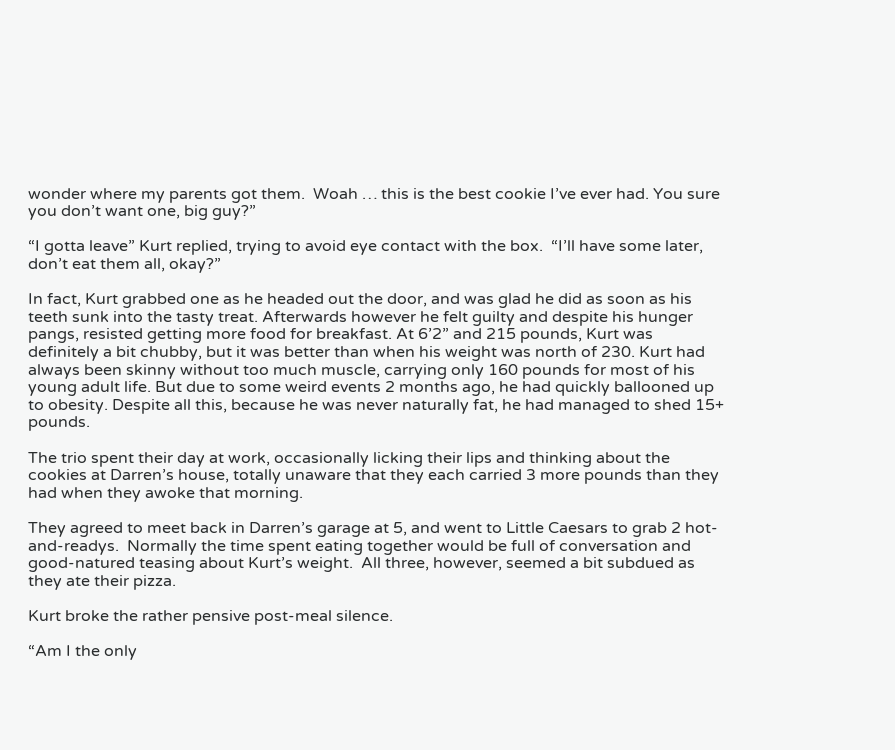wonder where my parents got them.  Woah … this is the best cookie I’ve ever had. You sure you don’t want one, big guy?”

“I gotta leave” Kurt replied, trying to avoid eye contact with the box.  “I’ll have some later, don’t eat them all, okay?”

In fact, Kurt grabbed one as he headed out the door, and was glad he did as soon as his teeth sunk into the tasty treat. Afterwards however he felt guilty and despite his hunger pangs, resisted getting more food for breakfast. At 6’2” and 215 pounds, Kurt was definitely a bit chubby, but it was better than when his weight was north of 230. Kurt had always been skinny without too much muscle, carrying only 160 pounds for most of his young adult life. But due to some weird events 2 months ago, he had quickly ballooned up to obesity. Despite all this, because he was never naturally fat, he had managed to shed 15+ pounds.

The trio spent their day at work, occasionally licking their lips and thinking about the cookies at Darren’s house, totally unaware that they each carried 3 more pounds than they had when they awoke that morning.

They agreed to meet back in Darren’s garage at 5, and went to Little Caesars to grab 2 hot-and-readys.  Normally the time spent eating together would be full of conversation and good-natured teasing about Kurt’s weight.  All three, however, seemed a bit subdued as they ate their pizza.

Kurt broke the rather pensive post-meal silence.

“Am I the only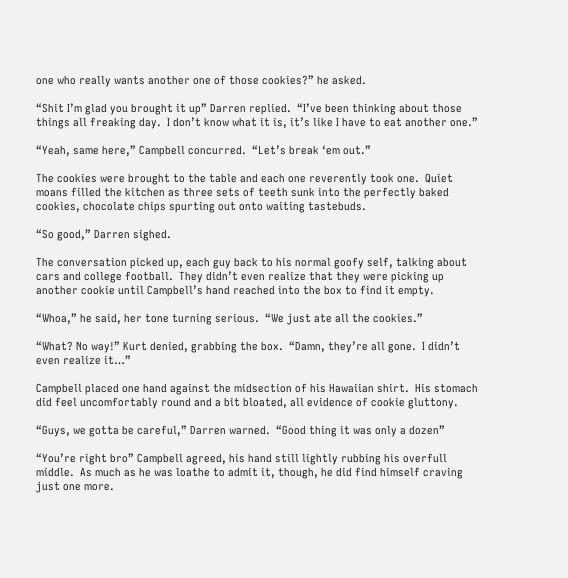one who really wants another one of those cookies?” he asked.

“Shit I’m glad you brought it up” Darren replied.  “I’ve been thinking about those things all freaking day.  I don’t know what it is, it’s like I have to eat another one.”

“Yeah, same here,” Campbell concurred.  “Let’s break ‘em out.”

The cookies were brought to the table and each one reverently took one.  Quiet moans filled the kitchen as three sets of teeth sunk into the perfectly baked cookies, chocolate chips spurting out onto waiting tastebuds.

“So good,” Darren sighed.

The conversation picked up, each guy back to his normal goofy self, talking about cars and college football.  They didn’t even realize that they were picking up another cookie until Campbell’s hand reached into the box to find it empty.

“Whoa,” he said, her tone turning serious.  “We just ate all the cookies.”

“What? No way!” Kurt denied, grabbing the box.  “Damn, they’re all gone.  I didn’t even realize it…”

Campbell placed one hand against the midsection of his Hawaiian shirt.  His stomach did feel uncomfortably round and a bit bloated, all evidence of cookie gluttony.

“Guys, we gotta be careful,” Darren warned.  “Good thing it was only a dozen”

“You’re right bro” Campbell agreed, his hand still lightly rubbing his overfull middle.  As much as he was loathe to admit it, though, he did find himself craving just one more.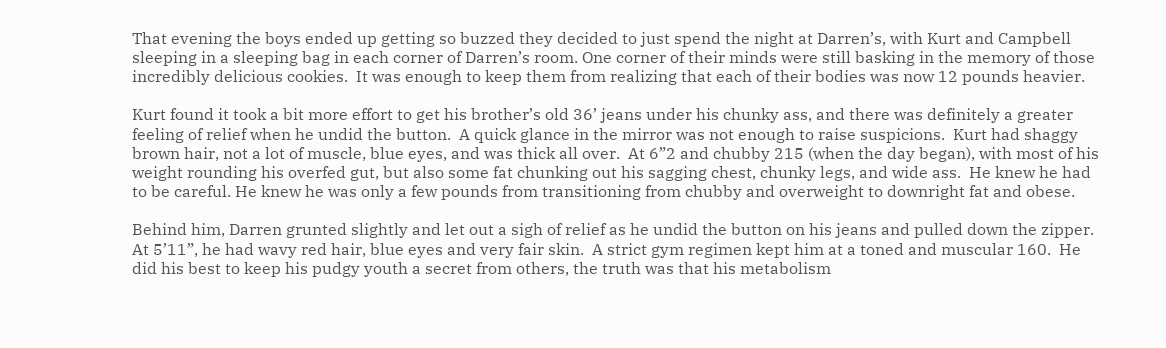That evening the boys ended up getting so buzzed they decided to just spend the night at Darren’s, with Kurt and Campbell sleeping in a sleeping bag in each corner of Darren’s room. One corner of their minds were still basking in the memory of those incredibly delicious cookies.  It was enough to keep them from realizing that each of their bodies was now 12 pounds heavier.

Kurt found it took a bit more effort to get his brother’s old 36’ jeans under his chunky ass, and there was definitely a greater feeling of relief when he undid the button.  A quick glance in the mirror was not enough to raise suspicions.  Kurt had shaggy brown hair, not a lot of muscle, blue eyes, and was thick all over.  At 6”2 and chubby 215 (when the day began), with most of his weight rounding his overfed gut, but also some fat chunking out his sagging chest, chunky legs, and wide ass.  He knew he had to be careful. He knew he was only a few pounds from transitioning from chubby and overweight to downright fat and obese.

Behind him, Darren grunted slightly and let out a sigh of relief as he undid the button on his jeans and pulled down the zipper.  At 5’11”, he had wavy red hair, blue eyes and very fair skin.  A strict gym regimen kept him at a toned and muscular 160.  He did his best to keep his pudgy youth a secret from others, the truth was that his metabolism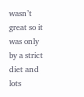wasn’t great so it was only by a strict diet and lots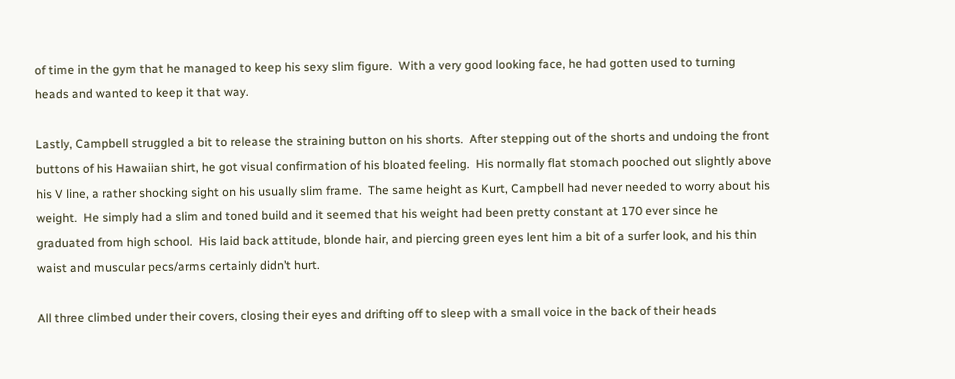of time in the gym that he managed to keep his sexy slim figure.  With a very good looking face, he had gotten used to turning heads and wanted to keep it that way.

Lastly, Campbell struggled a bit to release the straining button on his shorts.  After stepping out of the shorts and undoing the front buttons of his Hawaiian shirt, he got visual confirmation of his bloated feeling.  His normally flat stomach pooched out slightly above his V line, a rather shocking sight on his usually slim frame.  The same height as Kurt, Campbell had never needed to worry about his weight.  He simply had a slim and toned build and it seemed that his weight had been pretty constant at 170 ever since he graduated from high school.  His laid back attitude, blonde hair, and piercing green eyes lent him a bit of a surfer look, and his thin waist and muscular pecs/arms certainly didn’t hurt.

All three climbed under their covers, closing their eyes and drifting off to sleep with a small voice in the back of their heads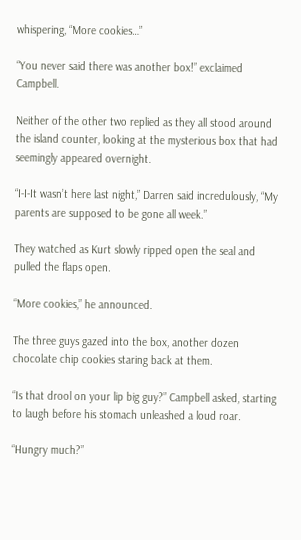whispering, “More cookies…”

“You never said there was another box!” exclaimed Campbell.

Neither of the other two replied as they all stood around the island counter, looking at the mysterious box that had seemingly appeared overnight.

“I-I-It wasn’t here last night,” Darren said incredulously, “My parents are supposed to be gone all week.”

They watched as Kurt slowly ripped open the seal and pulled the flaps open.

“More cookies,” he announced.

The three guys gazed into the box, another dozen chocolate chip cookies staring back at them.

“Is that drool on your lip big guy?” Campbell asked, starting to laugh before his stomach unleashed a loud roar.

“Hungry much?”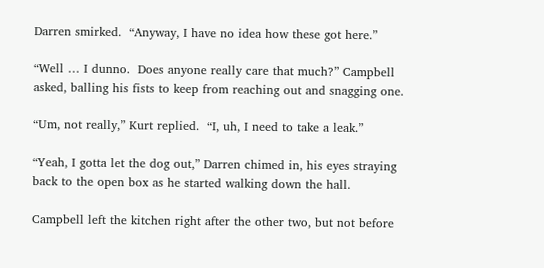Darren smirked.  “Anyway, I have no idea how these got here.”

“Well … I dunno.  Does anyone really care that much?” Campbell asked, balling his fists to keep from reaching out and snagging one.

“Um, not really,” Kurt replied.  “I, uh, I need to take a leak.”

“Yeah, I gotta let the dog out,” Darren chimed in, his eyes straying back to the open box as he started walking down the hall.

Campbell left the kitchen right after the other two, but not before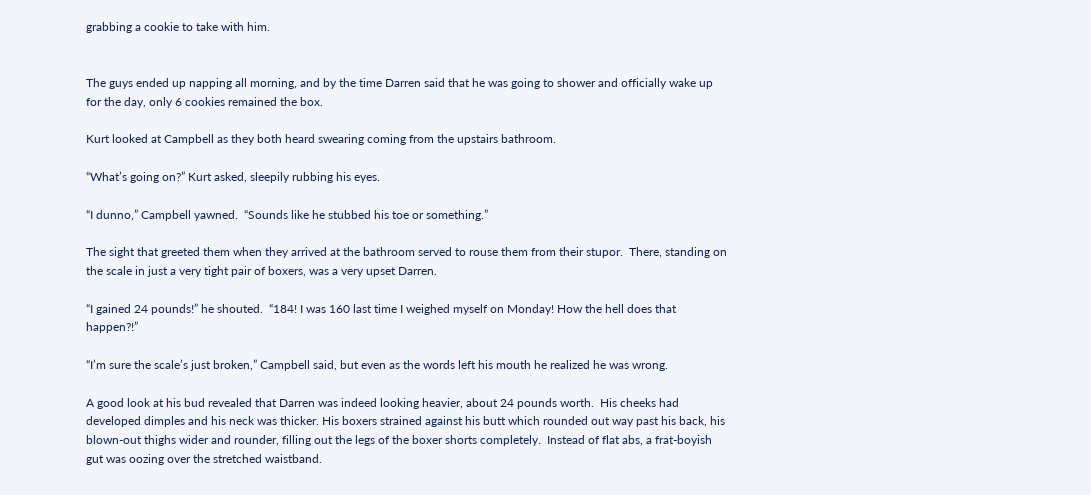grabbing a cookie to take with him.


The guys ended up napping all morning, and by the time Darren said that he was going to shower and officially wake up for the day, only 6 cookies remained the box.

Kurt looked at Campbell as they both heard swearing coming from the upstairs bathroom.

“What’s going on?” Kurt asked, sleepily rubbing his eyes.

“I dunno,” Campbell yawned.  “Sounds like he stubbed his toe or something.”

The sight that greeted them when they arrived at the bathroom served to rouse them from their stupor.  There, standing on the scale in just a very tight pair of boxers, was a very upset Darren.

“I gained 24 pounds!” he shouted.  “184! I was 160 last time I weighed myself on Monday! How the hell does that happen?!”

“I’m sure the scale’s just broken,” Campbell said, but even as the words left his mouth he realized he was wrong.

A good look at his bud revealed that Darren was indeed looking heavier, about 24 pounds worth.  His cheeks had developed dimples and his neck was thicker. His boxers strained against his butt which rounded out way past his back, his blown-out thighs wider and rounder, filling out the legs of the boxer shorts completely.  Instead of flat abs, a frat-boyish gut was oozing over the stretched waistband.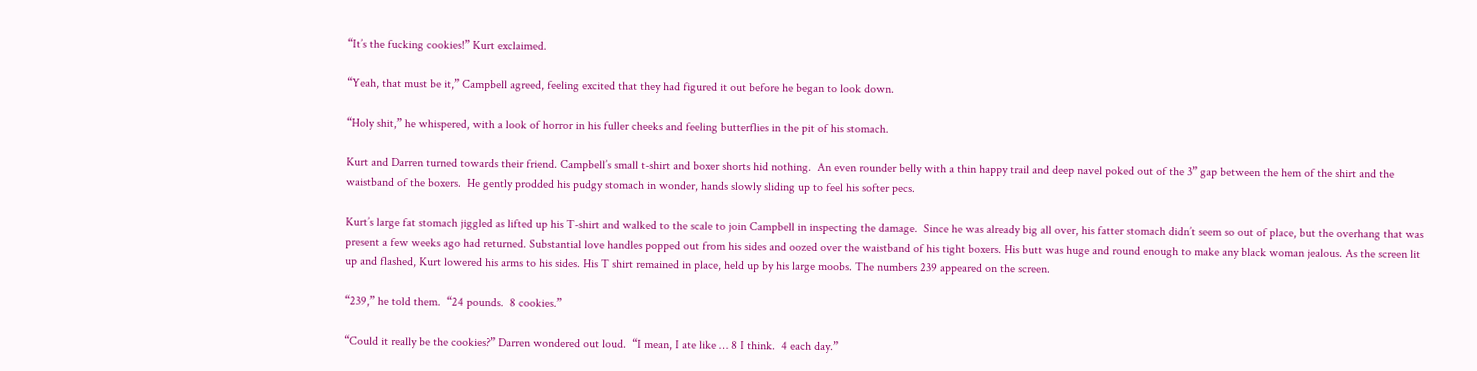“It’s the fucking cookies!” Kurt exclaimed.

“Yeah, that must be it,” Campbell agreed, feeling excited that they had figured it out before he began to look down.

“Holy shit,” he whispered, with a look of horror in his fuller cheeks and feeling butterflies in the pit of his stomach.

Kurt and Darren turned towards their friend. Campbell’s small t-shirt and boxer shorts hid nothing.  An even rounder belly with a thin happy trail and deep navel poked out of the 3” gap between the hem of the shirt and the waistband of the boxers.  He gently prodded his pudgy stomach in wonder, hands slowly sliding up to feel his softer pecs.

Kurt’s large fat stomach jiggled as lifted up his T-shirt and walked to the scale to join Campbell in inspecting the damage.  Since he was already big all over, his fatter stomach didn’t seem so out of place, but the overhang that was present a few weeks ago had returned. Substantial love handles popped out from his sides and oozed over the waistband of his tight boxers. His butt was huge and round enough to make any black woman jealous. As the screen lit up and flashed, Kurt lowered his arms to his sides. His T shirt remained in place, held up by his large moobs. The numbers 239 appeared on the screen.

“239,” he told them.  “24 pounds.  8 cookies.”

“Could it really be the cookies?” Darren wondered out loud.  “I mean, I ate like … 8 I think.  4 each day.”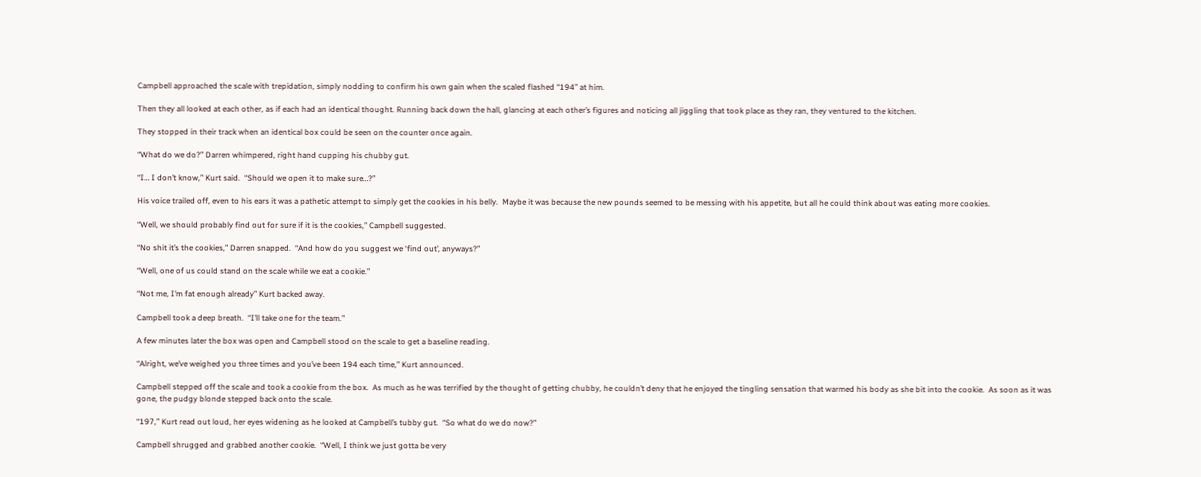Campbell approached the scale with trepidation, simply nodding to confirm his own gain when the scaled flashed “194” at him.

Then they all looked at each other, as if each had an identical thought. Running back down the hall, glancing at each other’s figures and noticing all jiggling that took place as they ran, they ventured to the kitchen.

They stopped in their track when an identical box could be seen on the counter once again.

“What do we do?” Darren whimpered, right hand cupping his chubby gut.

“I… I don’t know,” Kurt said.  “Should we open it to make sure…?”

His voice trailed off, even to his ears it was a pathetic attempt to simply get the cookies in his belly.  Maybe it was because the new pounds seemed to be messing with his appetite, but all he could think about was eating more cookies.

“Well, we should probably find out for sure if it is the cookies,” Campbell suggested.

“No shit it’s the cookies,” Darren snapped.  “And how do you suggest we ‘find out’, anyways?”

“Well, one of us could stand on the scale while we eat a cookie.”

“Not me, I’m fat enough already” Kurt backed away.

Campbell took a deep breath.  “I’ll take one for the team.”

A few minutes later the box was open and Campbell stood on the scale to get a baseline reading.

“Alright, we’ve weighed you three times and you’ve been 194 each time,” Kurt announced.

Campbell stepped off the scale and took a cookie from the box.  As much as he was terrified by the thought of getting chubby, he couldn’t deny that he enjoyed the tingling sensation that warmed his body as she bit into the cookie.  As soon as it was gone, the pudgy blonde stepped back onto the scale.

“197,” Kurt read out loud, her eyes widening as he looked at Campbell’s tubby gut.  “So what do we do now?”

Campbell shrugged and grabbed another cookie.  “Well, I think we just gotta be very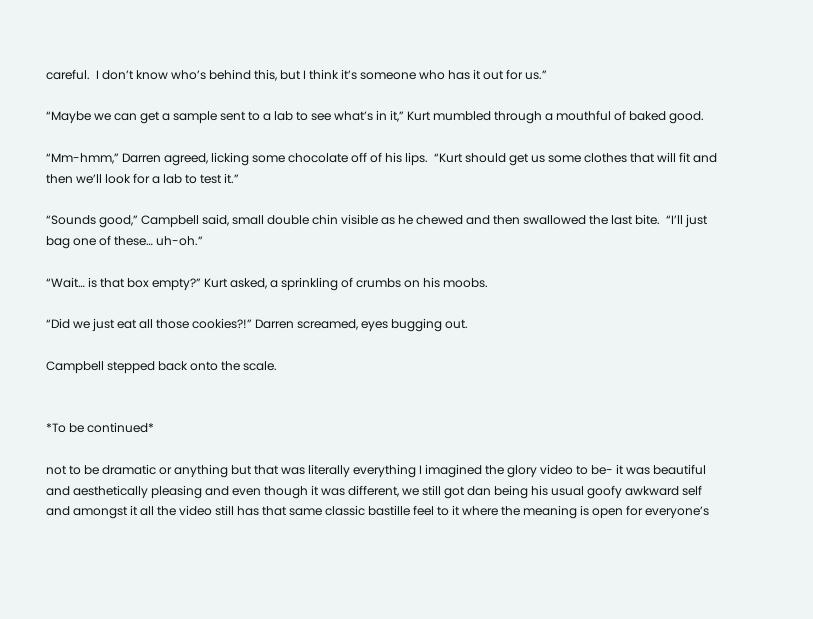careful.  I don’t know who’s behind this, but I think it’s someone who has it out for us.”

“Maybe we can get a sample sent to a lab to see what’s in it,” Kurt mumbled through a mouthful of baked good.

“Mm-hmm,” Darren agreed, licking some chocolate off of his lips.  “Kurt should get us some clothes that will fit and then we’ll look for a lab to test it.”

“Sounds good,” Campbell said, small double chin visible as he chewed and then swallowed the last bite.  “I’ll just bag one of these… uh-oh.”

“Wait… is that box empty?” Kurt asked, a sprinkling of crumbs on his moobs.

“Did we just eat all those cookies?!” Darren screamed, eyes bugging out.

Campbell stepped back onto the scale.


*To be continued*

not to be dramatic or anything but that was literally everything I imagined the glory video to be- it was beautiful and aesthetically pleasing and even though it was different, we still got dan being his usual goofy awkward self and amongst it all the video still has that same classic bastille feel to it where the meaning is open for everyone’s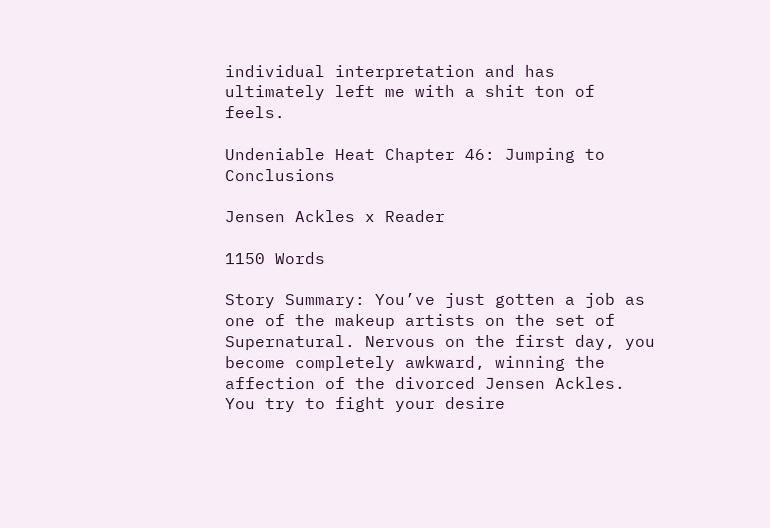individual interpretation and has ultimately left me with a shit ton of feels.

Undeniable Heat Chapter 46: Jumping to Conclusions

Jensen Ackles x Reader

1150 Words

Story Summary: You’ve just gotten a job as one of the makeup artists on the set of Supernatural. Nervous on the first day, you become completely awkward, winning the affection of the divorced Jensen Ackles. You try to fight your desire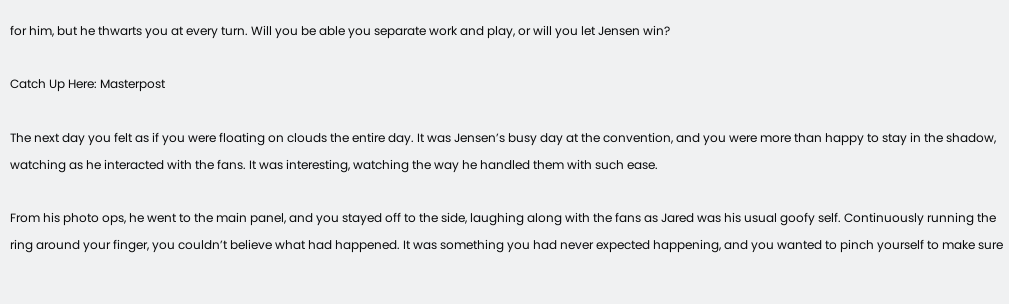for him, but he thwarts you at every turn. Will you be able you separate work and play, or will you let Jensen win?

Catch Up Here: Masterpost

The next day you felt as if you were floating on clouds the entire day. It was Jensen’s busy day at the convention, and you were more than happy to stay in the shadow, watching as he interacted with the fans. It was interesting, watching the way he handled them with such ease.

From his photo ops, he went to the main panel, and you stayed off to the side, laughing along with the fans as Jared was his usual goofy self. Continuously running the ring around your finger, you couldn’t believe what had happened. It was something you had never expected happening, and you wanted to pinch yourself to make sure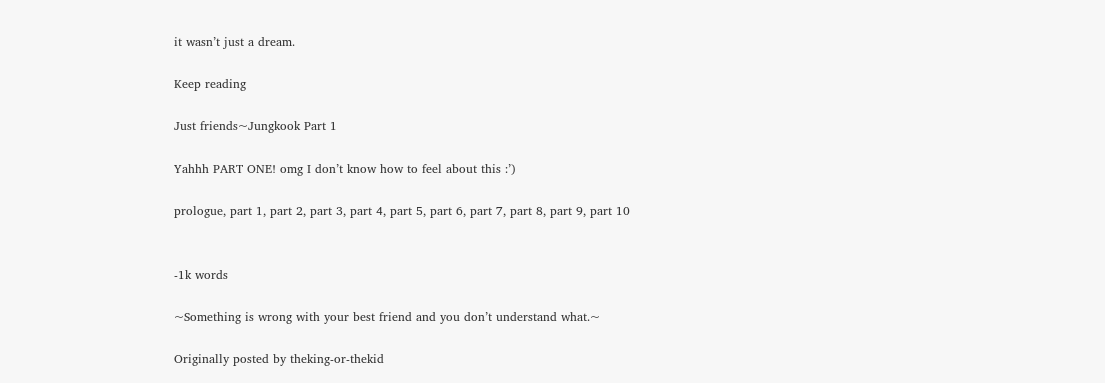it wasn’t just a dream.

Keep reading

Just friends~Jungkook Part 1

Yahhh PART ONE! omg I don’t know how to feel about this :’)

prologue, part 1, part 2, part 3, part 4, part 5, part 6, part 7, part 8, part 9, part 10


-1k words

~Something is wrong with your best friend and you don’t understand what.~

Originally posted by theking-or-thekid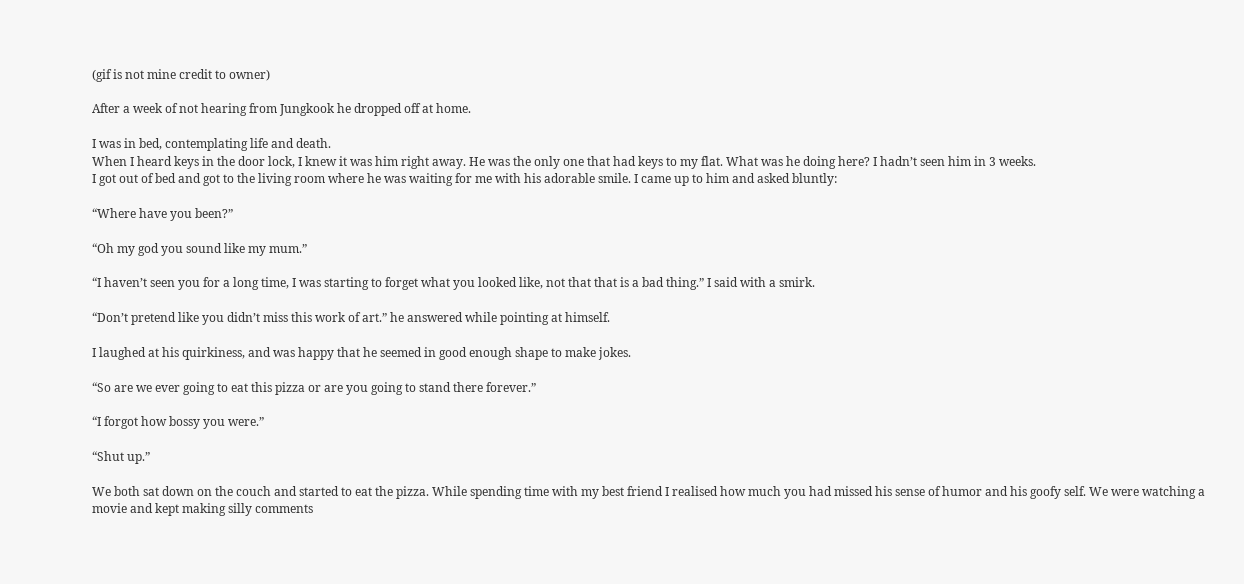(gif is not mine credit to owner)

After a week of not hearing from Jungkook he dropped off at home.

I was in bed, contemplating life and death.
When I heard keys in the door lock, I knew it was him right away. He was the only one that had keys to my flat. What was he doing here? I hadn’t seen him in 3 weeks.
I got out of bed and got to the living room where he was waiting for me with his adorable smile. I came up to him and asked bluntly:

“Where have you been?”

“Oh my god you sound like my mum.”

“I haven’t seen you for a long time, I was starting to forget what you looked like, not that that is a bad thing.” I said with a smirk.

“Don’t pretend like you didn’t miss this work of art.” he answered while pointing at himself.

I laughed at his quirkiness, and was happy that he seemed in good enough shape to make jokes.

“So are we ever going to eat this pizza or are you going to stand there forever.”

“I forgot how bossy you were.”

“Shut up.”

We both sat down on the couch and started to eat the pizza. While spending time with my best friend I realised how much you had missed his sense of humor and his goofy self. We were watching a movie and kept making silly comments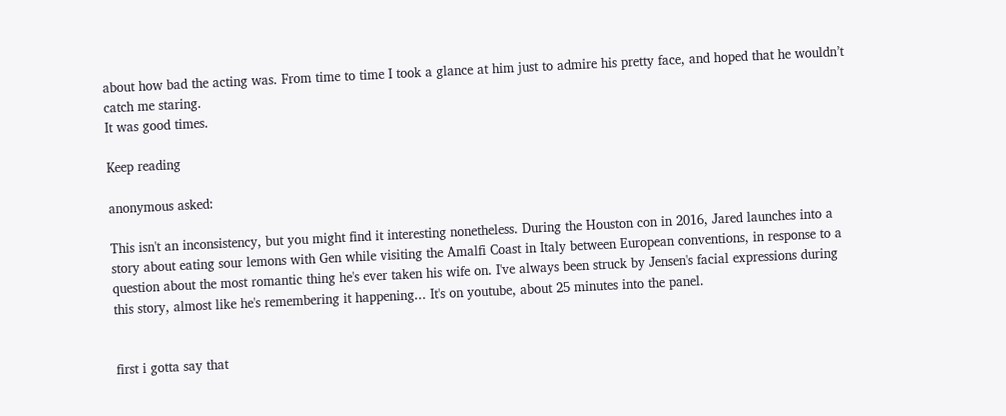about how bad the acting was. From time to time I took a glance at him just to admire his pretty face, and hoped that he wouldn’t catch me staring.
It was good times.

Keep reading

anonymous asked:

This isn't an inconsistency, but you might find it interesting nonetheless. During the Houston con in 2016, Jared launches into a story about eating sour lemons with Gen while visiting the Amalfi Coast in Italy between European conventions, in response to a question about the most romantic thing he's ever taken his wife on. I've always been struck by Jensen's facial expressions during this story, almost like he's remembering it happening... It's on youtube, about 25 minutes into the panel.


first i gotta say that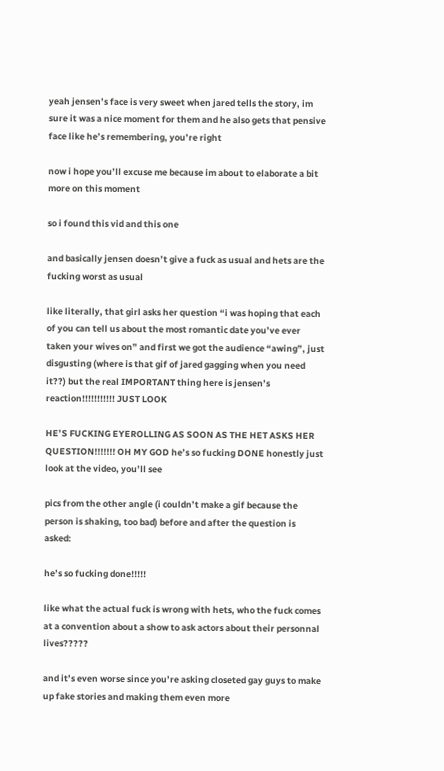yeah jensen’s face is very sweet when jared tells the story, im sure it was a nice moment for them and he also gets that pensive face like he’s remembering, you’re right

now i hope you’ll excuse me because im about to elaborate a bit more on this moment

so i found this vid and this one

and basically jensen doesn’t give a fuck as usual and hets are the fucking worst as usual

like literally, that girl asks her question “i was hoping that each of you can tell us about the most romantic date you’ve ever taken your wives on” and first we got the audience “awing”, just disgusting (where is that gif of jared gagging when you need it??) but the real IMPORTANT thing here is jensen’s reaction!!!!!!!!!!! JUST LOOK

HE’S FUCKING EYEROLLING AS SOON AS THE HET ASKS HER QUESTION!!!!!!! OH MY GOD he’s so fucking DONE honestly just look at the video, you’ll see

pics from the other angle (i couldn’t make a gif because the person is shaking, too bad) before and after the question is asked:

he’s so fucking done!!!!!

like what the actual fuck is wrong with hets, who the fuck comes at a convention about a show to ask actors about their personnal lives?????

and it’s even worse since you’re asking closeted gay guys to make up fake stories and making them even more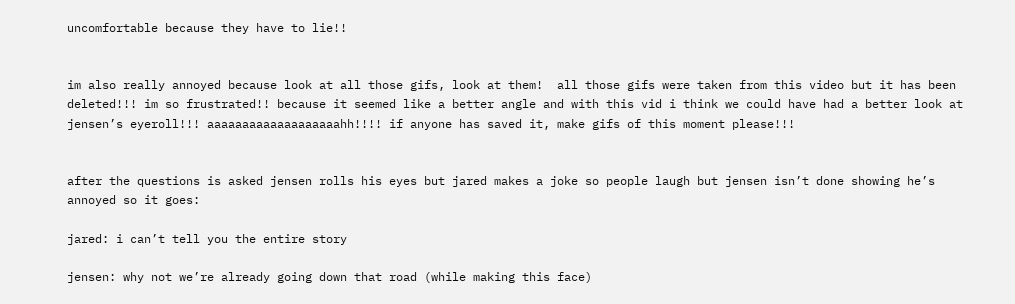uncomfortable because they have to lie!!


im also really annoyed because look at all those gifs, look at them!  all those gifs were taken from this video but it has been deleted!!! im so frustrated!! because it seemed like a better angle and with this vid i think we could have had a better look at jensen’s eyeroll!!! aaaaaaaaaaaaaaaaaaahh!!!! if anyone has saved it, make gifs of this moment please!!!


after the questions is asked jensen rolls his eyes but jared makes a joke so people laugh but jensen isn’t done showing he’s annoyed so it goes:

jared: i can’t tell you the entire story

jensen: why not we’re already going down that road (while making this face)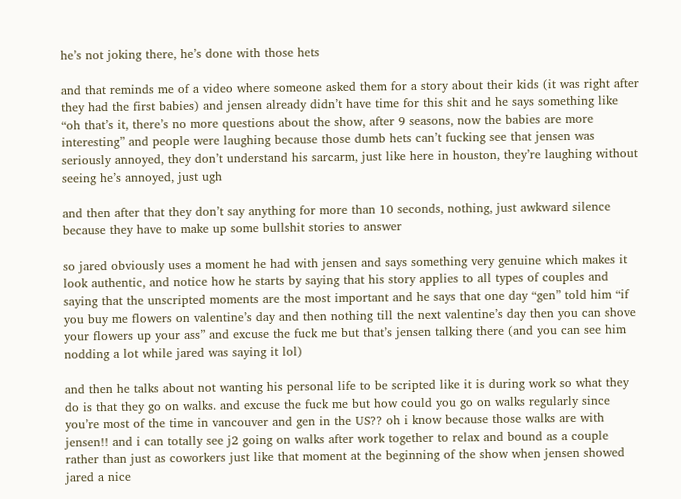he’s not joking there, he’s done with those hets

and that reminds me of a video where someone asked them for a story about their kids (it was right after they had the first babies) and jensen already didn’t have time for this shit and he says something like “oh that’s it, there’s no more questions about the show, after 9 seasons, now the babies are more interesting” and people were laughing because those dumb hets can’t fucking see that jensen was seriously annoyed, they don’t understand his sarcarm, just like here in houston, they’re laughing without seeing he’s annoyed, just ugh

and then after that they don’t say anything for more than 10 seconds, nothing, just awkward silence because they have to make up some bullshit stories to answer

so jared obviously uses a moment he had with jensen and says something very genuine which makes it look authentic, and notice how he starts by saying that his story applies to all types of couples and saying that the unscripted moments are the most important and he says that one day “gen” told him “if you buy me flowers on valentine’s day and then nothing till the next valentine’s day then you can shove your flowers up your ass” and excuse the fuck me but that’s jensen talking there (and you can see him nodding a lot while jared was saying it lol)

and then he talks about not wanting his personal life to be scripted like it is during work so what they do is that they go on walks. and excuse the fuck me but how could you go on walks regularly since you’re most of the time in vancouver and gen in the US?? oh i know because those walks are with jensen!! and i can totally see j2 going on walks after work together to relax and bound as a couple rather than just as coworkers just like that moment at the beginning of the show when jensen showed jared a nice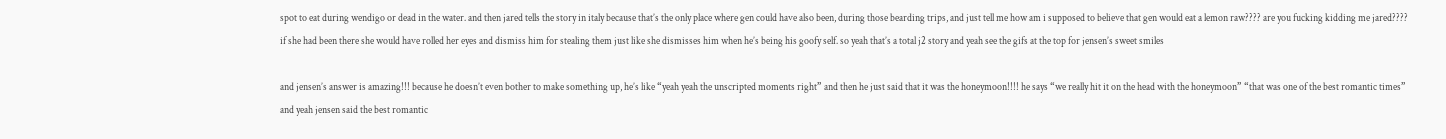spot to eat during wendigo or dead in the water. and then jared tells the story in italy because that’s the only place where gen could have also been, during those bearding trips, and just tell me how am i supposed to believe that gen would eat a lemon raw???? are you fucking kidding me jared???? if she had been there she would have rolled her eyes and dismiss him for stealing them just like she dismisses him when he’s being his goofy self. so yeah that’s a total j2 story and yeah see the gifs at the top for jensen’s sweet smiles

and jensen’s answer is amazing!!! because he doesn’t even bother to make something up, he’s like “yeah yeah the unscripted moments right” and then he just said that it was the honeymoon!!!! he says “we really hit it on the head with the honeymoon” “that was one of the best romantic times” and yeah jensen said the best romantic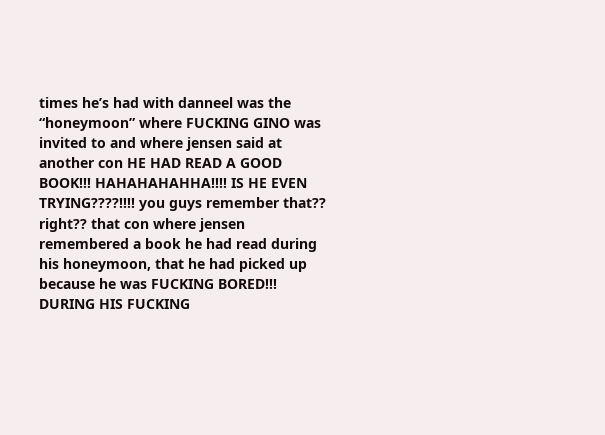times he’s had with danneel was the “honeymoon” where FUCKING GINO was invited to and where jensen said at another con HE HAD READ A GOOD BOOK!!! HAHAHAHAHHA!!!! IS HE EVEN TRYING????!!!! you guys remember that?? right?? that con where jensen remembered a book he had read during his honeymoon, that he had picked up because he was FUCKING BORED!!! DURING HIS FUCKING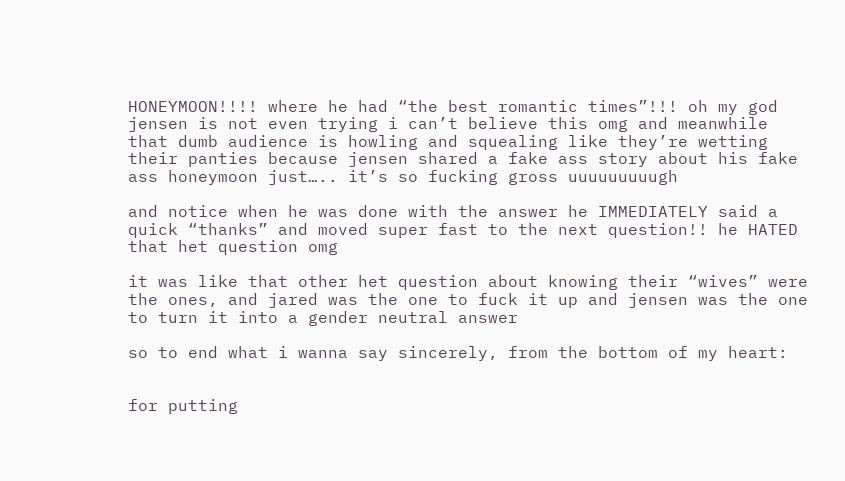HONEYMOON!!!! where he had “the best romantic times”!!! oh my god jensen is not even trying i can’t believe this omg and meanwhile that dumb audience is howling and squealing like they’re wetting their panties because jensen shared a fake ass story about his fake ass honeymoon just….. it’s so fucking gross uuuuuuuuugh

and notice when he was done with the answer he IMMEDIATELY said a quick “thanks” and moved super fast to the next question!! he HATED that het question omg

it was like that other het question about knowing their “wives” were the ones, and jared was the one to fuck it up and jensen was the one to turn it into a gender neutral answer

so to end what i wanna say sincerely, from the bottom of my heart:


for putting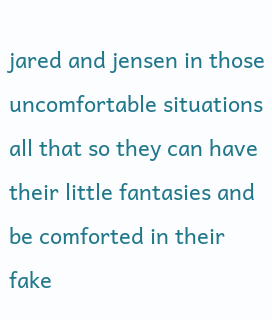jared and jensen in those uncomfortable situations all that so they can have their little fantasies and be comforted in their fake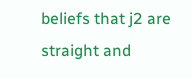beliefs that j2 are straight and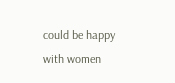could be happy with women